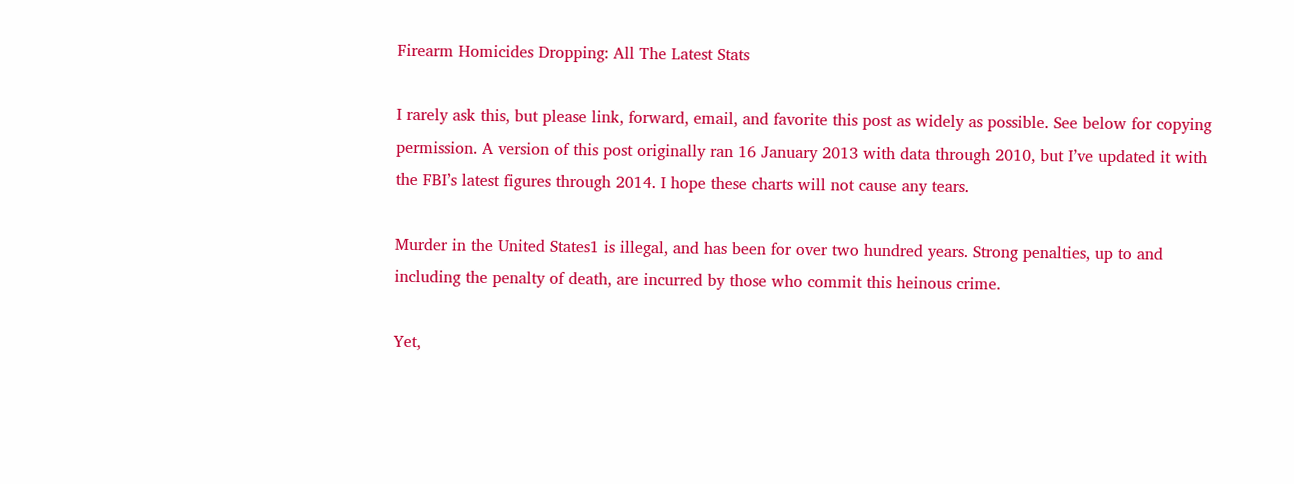Firearm Homicides Dropping: All The Latest Stats

I rarely ask this, but please link, forward, email, and favorite this post as widely as possible. See below for copying permission. A version of this post originally ran 16 January 2013 with data through 2010, but I’ve updated it with the FBI’s latest figures through 2014. I hope these charts will not cause any tears.

Murder in the United States1 is illegal, and has been for over two hundred years. Strong penalties, up to and including the penalty of death, are incurred by those who commit this heinous crime.

Yet,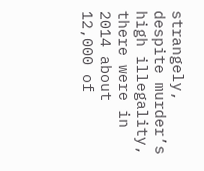strangely, despite murder’s high illegality, there were in 2014 about 12,000 of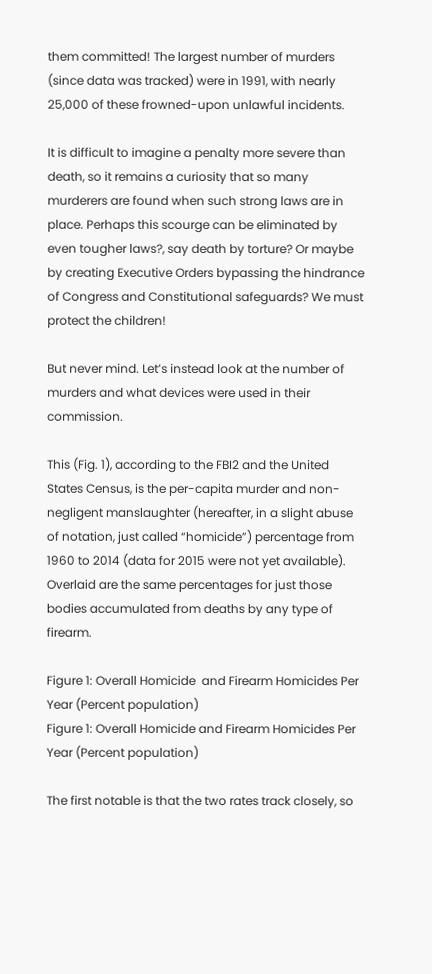them committed! The largest number of murders (since data was tracked) were in 1991, with nearly 25,000 of these frowned-upon unlawful incidents.

It is difficult to imagine a penalty more severe than death, so it remains a curiosity that so many murderers are found when such strong laws are in place. Perhaps this scourge can be eliminated by even tougher laws?, say death by torture? Or maybe by creating Executive Orders bypassing the hindrance of Congress and Constitutional safeguards? We must protect the children!

But never mind. Let’s instead look at the number of murders and what devices were used in their commission.

This (Fig. 1), according to the FBI2 and the United States Census, is the per-capita murder and non-negligent manslaughter (hereafter, in a slight abuse of notation, just called “homicide”) percentage from 1960 to 2014 (data for 2015 were not yet available). Overlaid are the same percentages for just those bodies accumulated from deaths by any type of firearm.

Figure 1: Overall Homicide  and Firearm Homicides Per Year (Percent population)
Figure 1: Overall Homicide and Firearm Homicides Per Year (Percent population)

The first notable is that the two rates track closely, so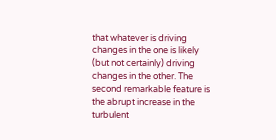that whatever is driving changes in the one is likely (but not certainly) driving changes in the other. The second remarkable feature is the abrupt increase in the turbulent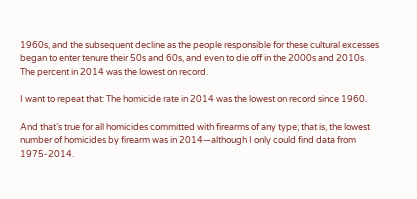1960s, and the subsequent decline as the people responsible for these cultural excesses began to enter tenure their 50s and 60s, and even to die off in the 2000s and 2010s. The percent in 2014 was the lowest on record.

I want to repeat that: The homicide rate in 2014 was the lowest on record since 1960.

And that’s true for all homicides committed with firearms of any type; that is, the lowest number of homicides by firearm was in 2014—although I only could find data from 1975-2014.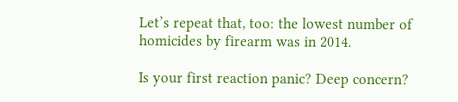Let’s repeat that, too: the lowest number of homicides by firearm was in 2014.

Is your first reaction panic? Deep concern?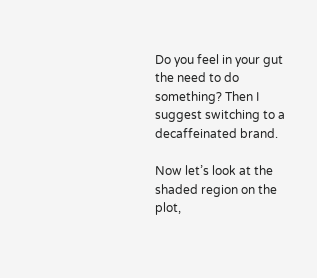Do you feel in your gut the need to do something? Then I suggest switching to a decaffeinated brand.

Now let’s look at the shaded region on the plot,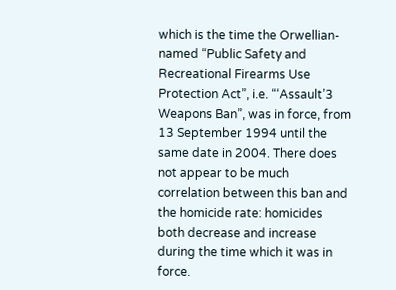which is the time the Orwellian-named “Public Safety and Recreational Firearms Use Protection Act”, i.e. “‘Assault’3 Weapons Ban”, was in force, from 13 September 1994 until the same date in 2004. There does not appear to be much correlation between this ban and the homicide rate: homicides both decrease and increase during the time which it was in force.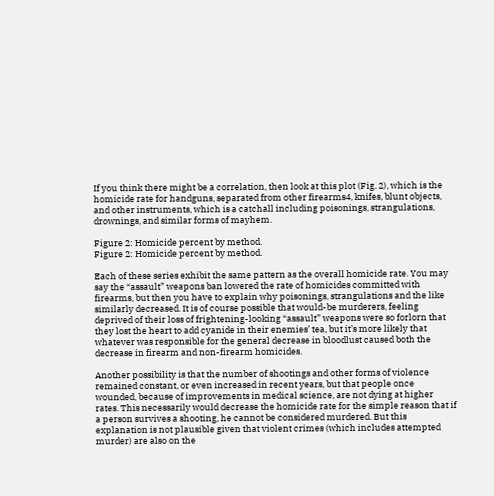If you think there might be a correlation, then look at this plot (Fig. 2), which is the homicide rate for handguns, separated from other firearms4, knifes, blunt objects, and other instruments, which is a catchall including poisonings, strangulations, drownings, and similar forms of mayhem.

Figure 2: Homicide percent by method.
Figure 2: Homicide percent by method.

Each of these series exhibit the same pattern as the overall homicide rate. You may say the “assault” weapons ban lowered the rate of homicides committed with firearms, but then you have to explain why poisonings, strangulations and the like similarly decreased. It is of course possible that would-be murderers, feeling deprived of their loss of frightening-looking “assault” weapons were so forlorn that they lost the heart to add cyanide in their enemies’ tea, but it’s more likely that whatever was responsible for the general decrease in bloodlust caused both the decrease in firearm and non-firearm homicides.

Another possibility is that the number of shootings and other forms of violence remained constant, or even increased in recent years, but that people once wounded, because of improvements in medical science, are not dying at higher rates. This necessarily would decrease the homicide rate for the simple reason that if a person survives a shooting, he cannot be considered murdered. But this explanation is not plausible given that violent crimes (which includes attempted murder) are also on the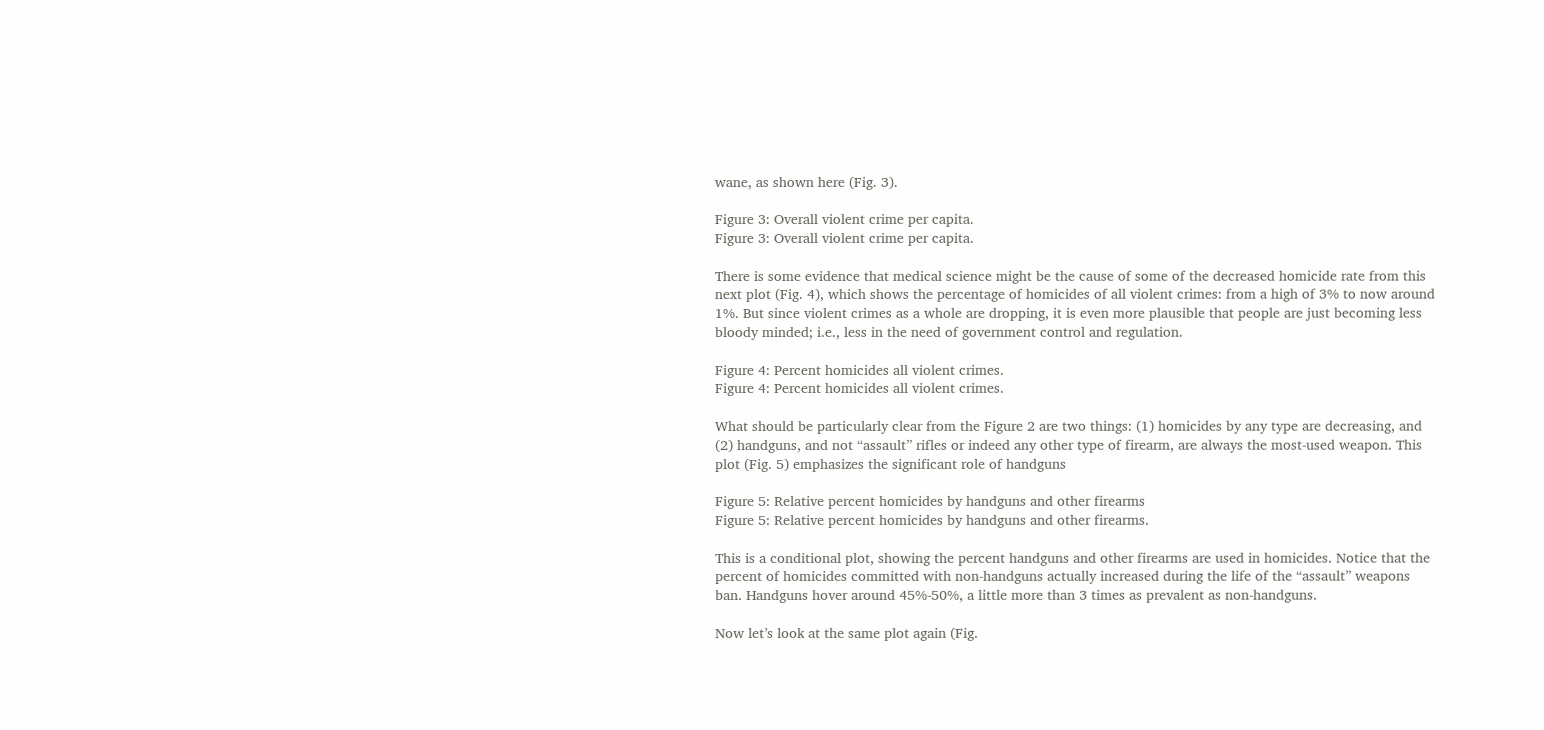wane, as shown here (Fig. 3).

Figure 3: Overall violent crime per capita.
Figure 3: Overall violent crime per capita.

There is some evidence that medical science might be the cause of some of the decreased homicide rate from this next plot (Fig. 4), which shows the percentage of homicides of all violent crimes: from a high of 3% to now around 1%. But since violent crimes as a whole are dropping, it is even more plausible that people are just becoming less bloody minded; i.e., less in the need of government control and regulation.

Figure 4: Percent homicides all violent crimes.
Figure 4: Percent homicides all violent crimes.

What should be particularly clear from the Figure 2 are two things: (1) homicides by any type are decreasing, and (2) handguns, and not “assault” rifles or indeed any other type of firearm, are always the most-used weapon. This plot (Fig. 5) emphasizes the significant role of handguns

Figure 5: Relative percent homicides by handguns and other firearms
Figure 5: Relative percent homicides by handguns and other firearms.

This is a conditional plot, showing the percent handguns and other firearms are used in homicides. Notice that the percent of homicides committed with non-handguns actually increased during the life of the “assault” weapons ban. Handguns hover around 45%-50%, a little more than 3 times as prevalent as non-handguns.

Now let’s look at the same plot again (Fig.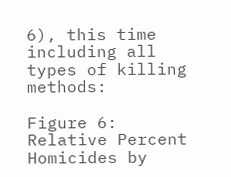6), this time including all types of killing methods:

Figure 6: Relative Percent Homicides by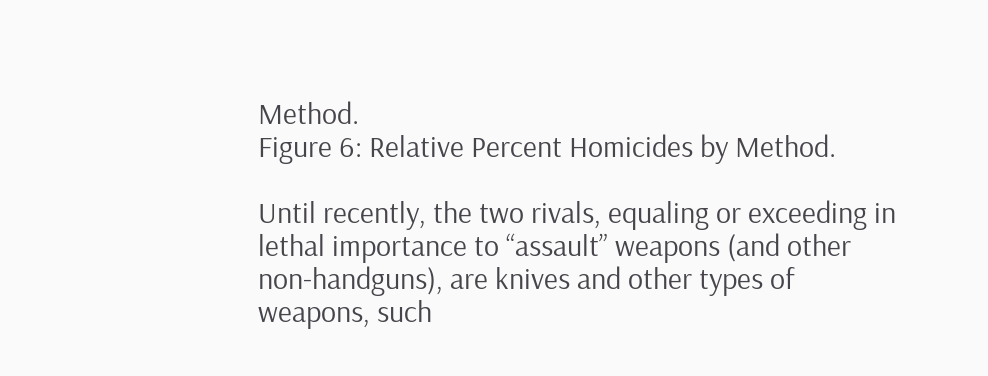Method.
Figure 6: Relative Percent Homicides by Method.

Until recently, the two rivals, equaling or exceeding in lethal importance to “assault” weapons (and other non-handguns), are knives and other types of weapons, such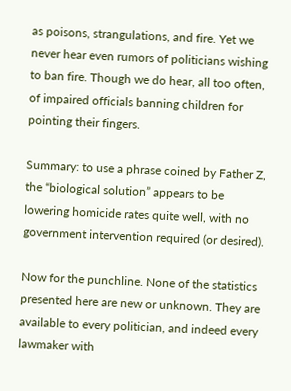as poisons, strangulations, and fire. Yet we never hear even rumors of politicians wishing to ban fire. Though we do hear, all too often, of impaired officials banning children for pointing their fingers.

Summary: to use a phrase coined by Father Z, the “biological solution” appears to be lowering homicide rates quite well, with no government intervention required (or desired).

Now for the punchline. None of the statistics presented here are new or unknown. They are available to every politician, and indeed every lawmaker with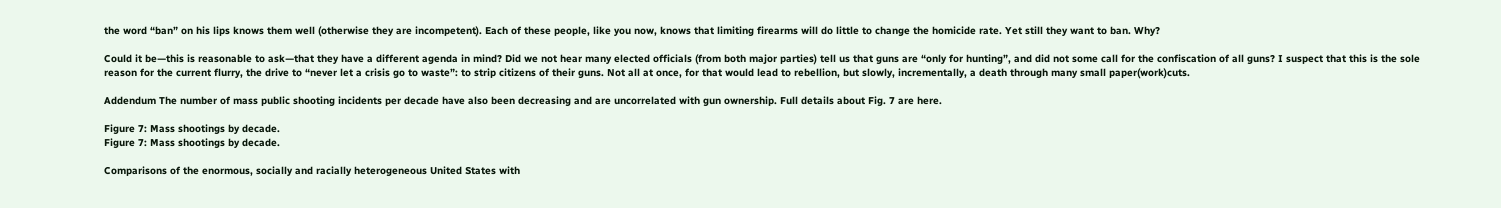the word “ban” on his lips knows them well (otherwise they are incompetent). Each of these people, like you now, knows that limiting firearms will do little to change the homicide rate. Yet still they want to ban. Why?

Could it be—this is reasonable to ask—that they have a different agenda in mind? Did we not hear many elected officials (from both major parties) tell us that guns are “only for hunting”, and did not some call for the confiscation of all guns? I suspect that this is the sole reason for the current flurry, the drive to “never let a crisis go to waste”: to strip citizens of their guns. Not all at once, for that would lead to rebellion, but slowly, incrementally, a death through many small paper(work)cuts.

Addendum The number of mass public shooting incidents per decade have also been decreasing and are uncorrelated with gun ownership. Full details about Fig. 7 are here.

Figure 7: Mass shootings by decade.
Figure 7: Mass shootings by decade.

Comparisons of the enormous, socially and racially heterogeneous United States with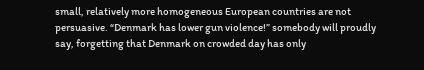small, relatively more homogeneous European countries are not persuasive. “Denmark has lower gun violence!” somebody will proudly say, forgetting that Denmark on crowded day has only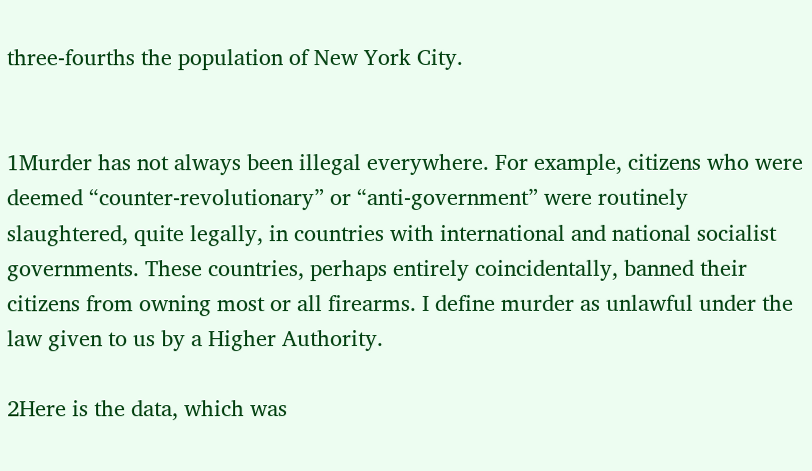three-fourths the population of New York City.


1Murder has not always been illegal everywhere. For example, citizens who were deemed “counter-revolutionary” or “anti-government” were routinely slaughtered, quite legally, in countries with international and national socialist governments. These countries, perhaps entirely coincidentally, banned their citizens from owning most or all firearms. I define murder as unlawful under the law given to us by a Higher Authority.

2Here is the data, which was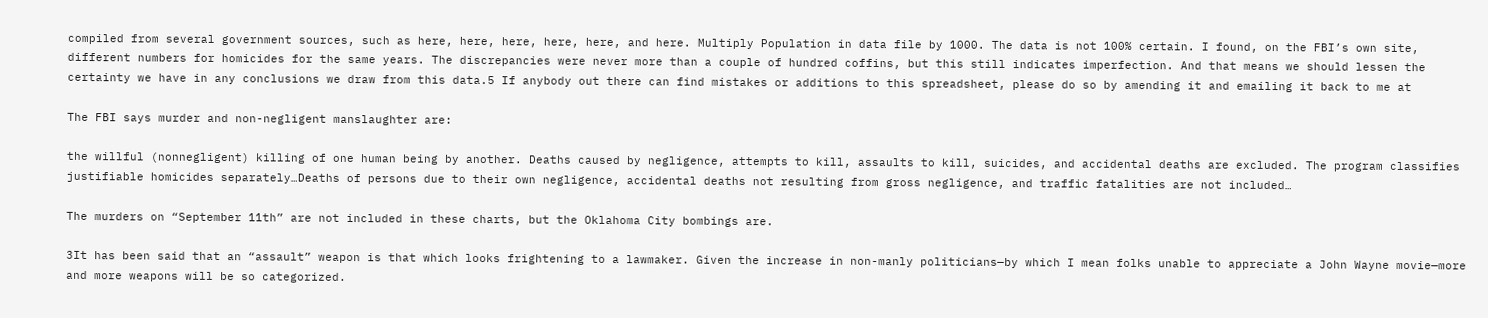compiled from several government sources, such as here, here, here, here, here, and here. Multiply Population in data file by 1000. The data is not 100% certain. I found, on the FBI’s own site, different numbers for homicides for the same years. The discrepancies were never more than a couple of hundred coffins, but this still indicates imperfection. And that means we should lessen the certainty we have in any conclusions we draw from this data.5 If anybody out there can find mistakes or additions to this spreadsheet, please do so by amending it and emailing it back to me at

The FBI says murder and non-negligent manslaughter are:

the willful (nonnegligent) killing of one human being by another. Deaths caused by negligence, attempts to kill, assaults to kill, suicides, and accidental deaths are excluded. The program classifies justifiable homicides separately…Deaths of persons due to their own negligence, accidental deaths not resulting from gross negligence, and traffic fatalities are not included…

The murders on “September 11th” are not included in these charts, but the Oklahoma City bombings are.

3It has been said that an “assault” weapon is that which looks frightening to a lawmaker. Given the increase in non-manly politicians—by which I mean folks unable to appreciate a John Wayne movie—more and more weapons will be so categorized.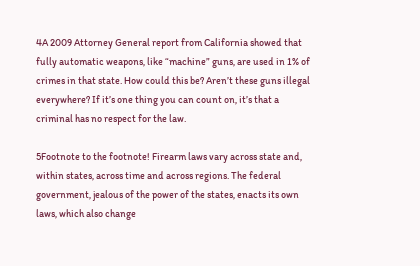4A 2009 Attorney General report from California showed that fully automatic weapons, like “machine” guns, are used in 1% of crimes in that state. How could this be? Aren’t these guns illegal everywhere? If it’s one thing you can count on, it’s that a criminal has no respect for the law.

5Footnote to the footnote! Firearm laws vary across state and, within states, across time and across regions. The federal government, jealous of the power of the states, enacts its own laws, which also change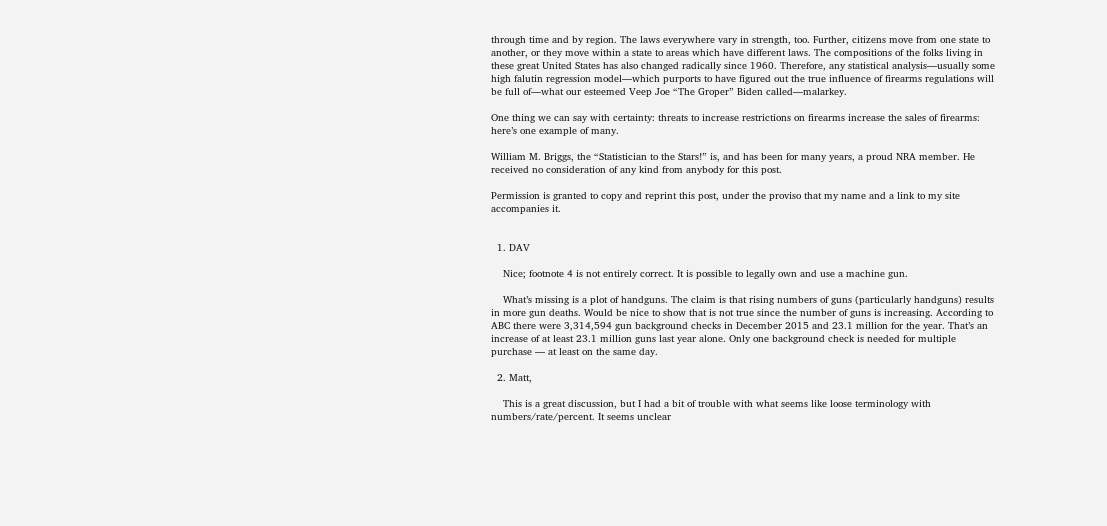through time and by region. The laws everywhere vary in strength, too. Further, citizens move from one state to another, or they move within a state to areas which have different laws. The compositions of the folks living in these great United States has also changed radically since 1960. Therefore, any statistical analysis—usually some high falutin regression model—which purports to have figured out the true influence of firearms regulations will be full of—what our esteemed Veep Joe “The Groper” Biden called—malarkey.

One thing we can say with certainty: threats to increase restrictions on firearms increase the sales of firearms: here’s one example of many.

William M. Briggs, the “Statistician to the Stars!” is, and has been for many years, a proud NRA member. He received no consideration of any kind from anybody for this post.

Permission is granted to copy and reprint this post, under the proviso that my name and a link to my site accompanies it.


  1. DAV

    Nice; footnote 4 is not entirely correct. It is possible to legally own and use a machine gun.

    What’s missing is a plot of handguns. The claim is that rising numbers of guns (particularly handguns) results in more gun deaths. Would be nice to show that is not true since the number of guns is increasing. According to ABC there were 3,314,594 gun background checks in December 2015 and 23.1 million for the year. That’s an increase of at least 23.1 million guns last year alone. Only one background check is needed for multiple purchase — at least on the same day.

  2. Matt,

    This is a great discussion, but I had a bit of trouble with what seems like loose terminology with numbers/rate/percent. It seems unclear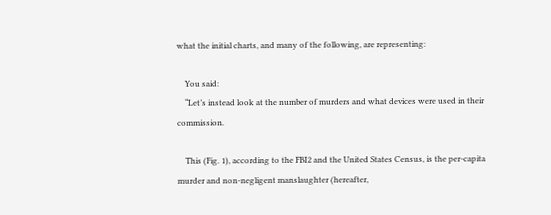what the initial charts, and many of the following, are representing:

    You said:
    “Let’s instead look at the number of murders and what devices were used in their commission.

    This (Fig. 1), according to the FBI2 and the United States Census, is the per-capita murder and non-negligent manslaughter (hereafter,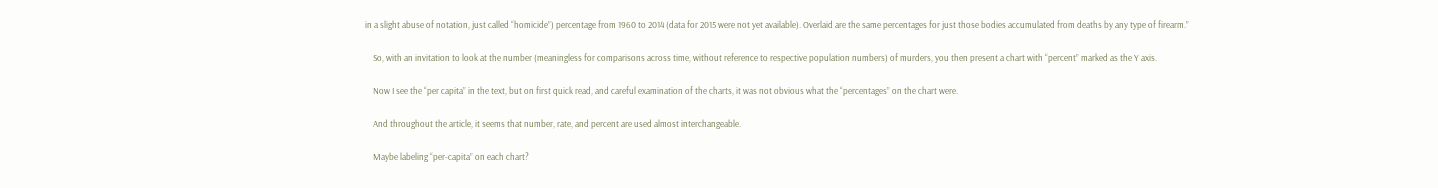in a slight abuse of notation, just called “homicide”) percentage from 1960 to 2014 (data for 2015 were not yet available). Overlaid are the same percentages for just those bodies accumulated from deaths by any type of firearm.”

    So, with an invitation to look at the number (meaningless for comparisons across time, without reference to respective population numbers) of murders, you then present a chart with “percent” marked as the Y axis.

    Now I see the “per capita” in the text, but on first quick read, and careful examination of the charts, it was not obvious what the “percentages” on the chart were.

    And throughout the article, it seems that number, rate, and percent are used almost interchangeable.

    Maybe labeling “per-capita” on each chart?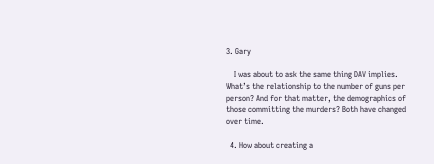3. Gary

    I was about to ask the same thing DAV implies. What’s the relationship to the number of guns per person? And for that matter, the demographics of those committing the murders? Both have changed over time.

  4. How about creating a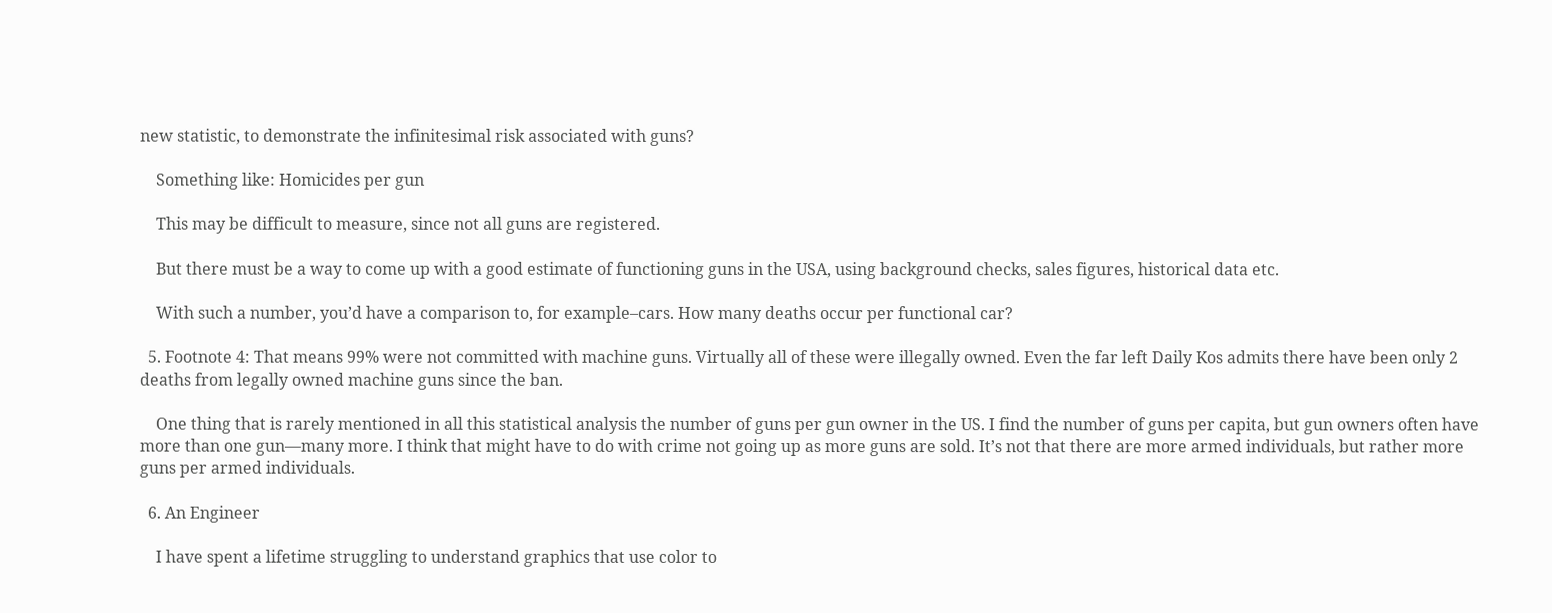new statistic, to demonstrate the infinitesimal risk associated with guns?

    Something like: Homicides per gun

    This may be difficult to measure, since not all guns are registered.

    But there must be a way to come up with a good estimate of functioning guns in the USA, using background checks, sales figures, historical data etc.

    With such a number, you’d have a comparison to, for example–cars. How many deaths occur per functional car?

  5. Footnote 4: That means 99% were not committed with machine guns. Virtually all of these were illegally owned. Even the far left Daily Kos admits there have been only 2 deaths from legally owned machine guns since the ban.

    One thing that is rarely mentioned in all this statistical analysis the number of guns per gun owner in the US. I find the number of guns per capita, but gun owners often have more than one gun—many more. I think that might have to do with crime not going up as more guns are sold. It’s not that there are more armed individuals, but rather more guns per armed individuals.

  6. An Engineer

    I have spent a lifetime struggling to understand graphics that use color to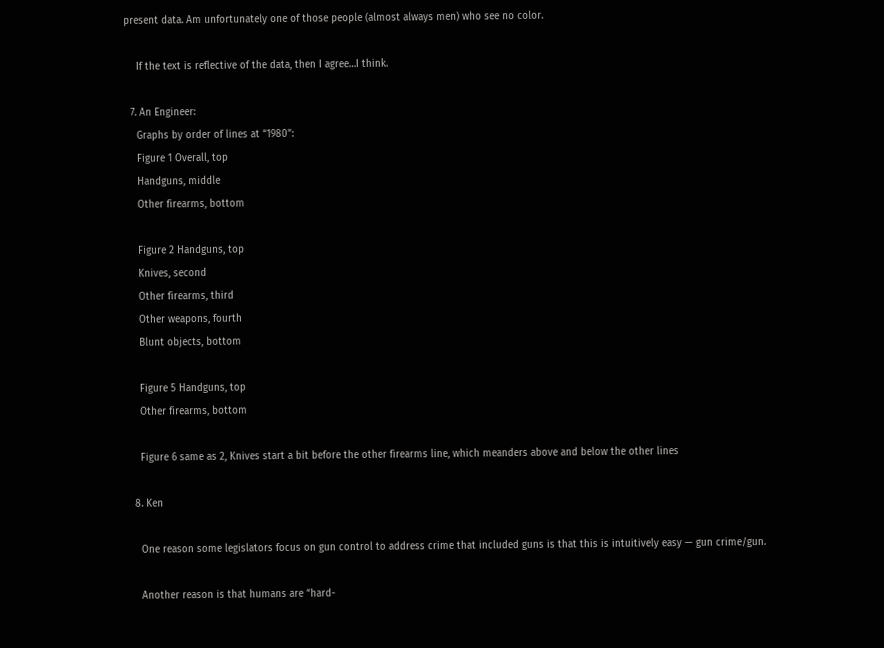present data. Am unfortunately one of those people (almost always men) who see no color.

    If the text is reflective of the data, then I agree…I think.

  7. An Engineer:
    Graphs by order of lines at “1980”:
    Figure 1 Overall, top
    Handguns, middle
    Other firearms, bottom

    Figure 2 Handguns, top
    Knives, second
    Other firearms, third
    Other weapons, fourth
    Blunt objects, bottom

    Figure 5 Handguns, top
    Other firearms, bottom

    Figure 6 same as 2, Knives start a bit before the other firearms line, which meanders above and below the other lines

  8. Ken

    One reason some legislators focus on gun control to address crime that included guns is that this is intuitively easy — gun crime/gun.

    Another reason is that humans are “hard-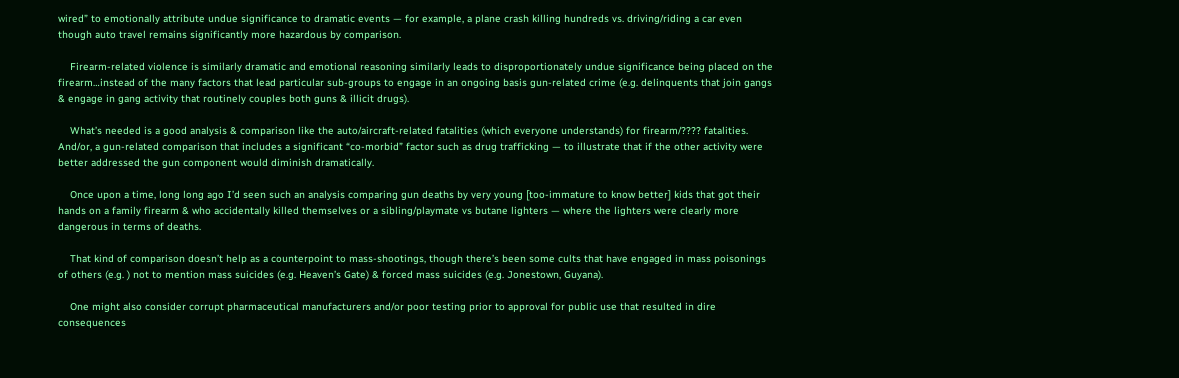wired” to emotionally attribute undue significance to dramatic events — for example, a plane crash killing hundreds vs. driving/riding a car even though auto travel remains significantly more hazardous by comparison.

    Firearm-related violence is similarly dramatic and emotional reasoning similarly leads to disproportionately undue significance being placed on the firearm…instead of the many factors that lead particular sub-groups to engage in an ongoing basis gun-related crime (e.g. delinquents that join gangs & engage in gang activity that routinely couples both guns & illicit drugs).

    What’s needed is a good analysis & comparison like the auto/aircraft-related fatalities (which everyone understands) for firearm/???? fatalities. And/or, a gun-related comparison that includes a significant “co-morbid” factor such as drug trafficking — to illustrate that if the other activity were better addressed the gun component would diminish dramatically.

    Once upon a time, long long ago I’d seen such an analysis comparing gun deaths by very young [too-immature to know better] kids that got their hands on a family firearm & who accidentally killed themselves or a sibling/playmate vs butane lighters — where the lighters were clearly more dangerous in terms of deaths.

    That kind of comparison doesn’t help as a counterpoint to mass-shootings, though there’s been some cults that have engaged in mass poisonings of others (e.g. ) not to mention mass suicides (e.g. Heaven’s Gate) & forced mass suicides (e.g. Jonestown, Guyana).

    One might also consider corrupt pharmaceutical manufacturers and/or poor testing prior to approval for public use that resulted in dire consequences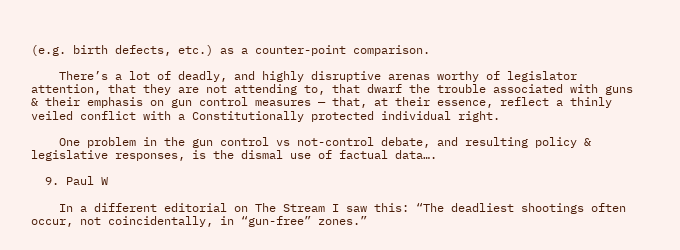(e.g. birth defects, etc.) as a counter-point comparison.

    There’s a lot of deadly, and highly disruptive arenas worthy of legislator attention, that they are not attending to, that dwarf the trouble associated with guns & their emphasis on gun control measures — that, at their essence, reflect a thinly veiled conflict with a Constitutionally protected individual right.

    One problem in the gun control vs not-control debate, and resulting policy & legislative responses, is the dismal use of factual data….

  9. Paul W

    In a different editorial on The Stream I saw this: “The deadliest shootings often occur, not coincidentally, in “gun-free” zones.”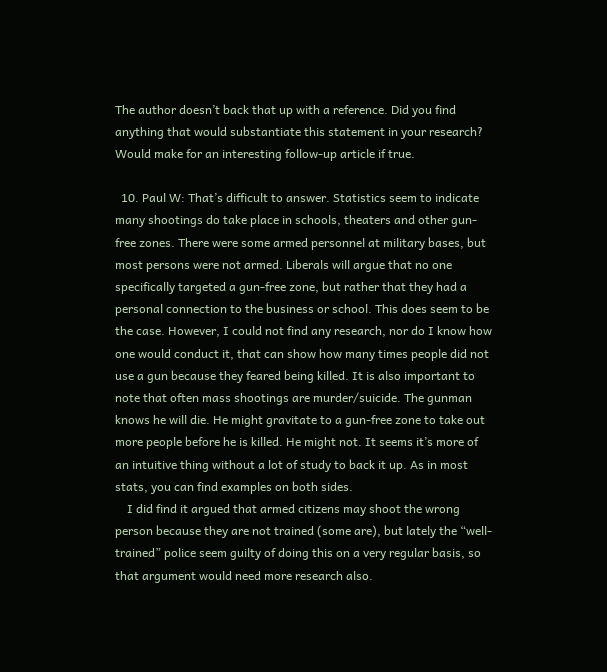The author doesn’t back that up with a reference. Did you find anything that would substantiate this statement in your research? Would make for an interesting follow-up article if true.

  10. Paul W: That’s difficult to answer. Statistics seem to indicate many shootings do take place in schools, theaters and other gun-free zones. There were some armed personnel at military bases, but most persons were not armed. Liberals will argue that no one specifically targeted a gun-free zone, but rather that they had a personal connection to the business or school. This does seem to be the case. However, I could not find any research, nor do I know how one would conduct it, that can show how many times people did not use a gun because they feared being killed. It is also important to note that often mass shootings are murder/suicide. The gunman knows he will die. He might gravitate to a gun-free zone to take out more people before he is killed. He might not. It seems it’s more of an intuitive thing without a lot of study to back it up. As in most stats, you can find examples on both sides.
    I did find it argued that armed citizens may shoot the wrong person because they are not trained (some are), but lately the “well-trained” police seem guilty of doing this on a very regular basis, so that argument would need more research also.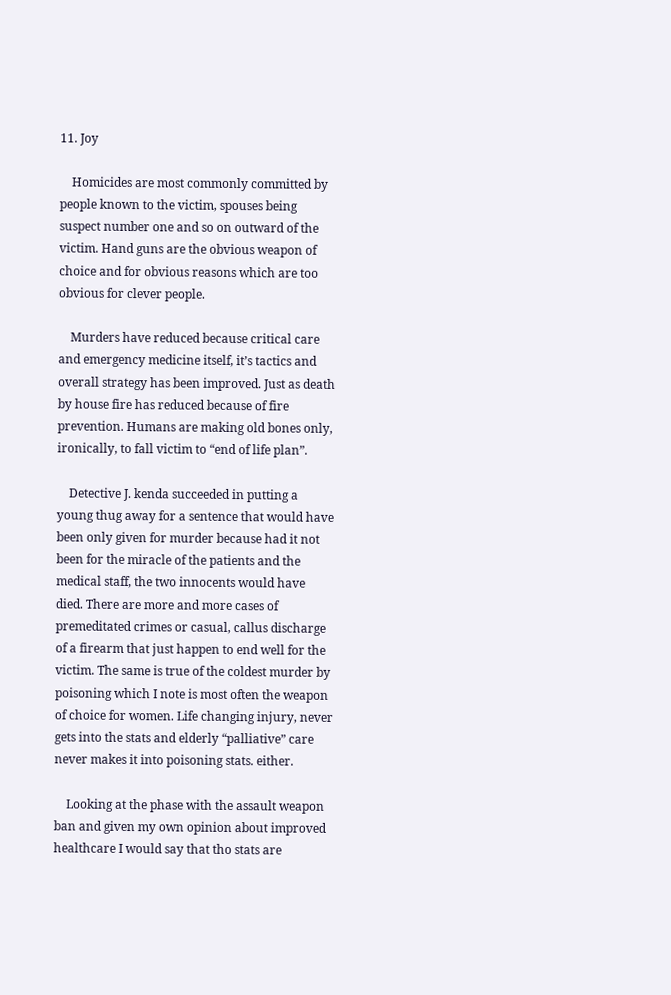11. Joy

    Homicides are most commonly committed by people known to the victim, spouses being suspect number one and so on outward of the victim. Hand guns are the obvious weapon of choice and for obvious reasons which are too obvious for clever people.

    Murders have reduced because critical care and emergency medicine itself, it’s tactics and overall strategy has been improved. Just as death by house fire has reduced because of fire prevention. Humans are making old bones only, ironically, to fall victim to “end of life plan”.

    Detective J. kenda succeeded in putting a young thug away for a sentence that would have been only given for murder because had it not been for the miracle of the patients and the medical staff, the two innocents would have died. There are more and more cases of premeditated crimes or casual, callus discharge of a firearm that just happen to end well for the victim. The same is true of the coldest murder by poisoning which I note is most often the weapon of choice for women. Life changing injury, never gets into the stats and elderly “palliative” care never makes it into poisoning stats. either.

    Looking at the phase with the assault weapon ban and given my own opinion about improved healthcare I would say that tho stats are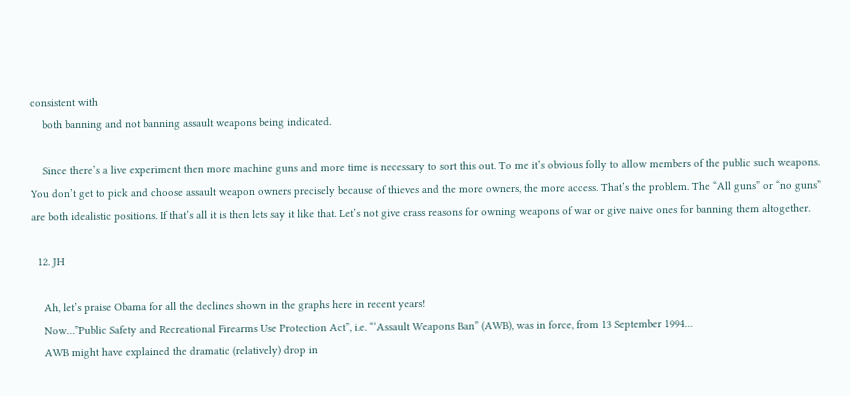consistent with
    both banning and not banning assault weapons being indicated.

    Since there’s a live experiment then more machine guns and more time is necessary to sort this out. To me it’s obvious folly to allow members of the public such weapons. You don’t get to pick and choose assault weapon owners precisely because of thieves and the more owners, the more access. That’s the problem. The “All guns” or “no guns” are both idealistic positions. If that’s all it is then lets say it like that. Let’s not give crass reasons for owning weapons of war or give naive ones for banning them altogether.

  12. JH

    Ah, let’s praise Obama for all the declines shown in the graphs here in recent years!
    Now…”Public Safety and Recreational Firearms Use Protection Act”, i.e. “‘Assault Weapons Ban” (AWB), was in force, from 13 September 1994…
    AWB might have explained the dramatic (relatively) drop in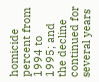homicide percent from 1994 to 1995; and the decline continued for several years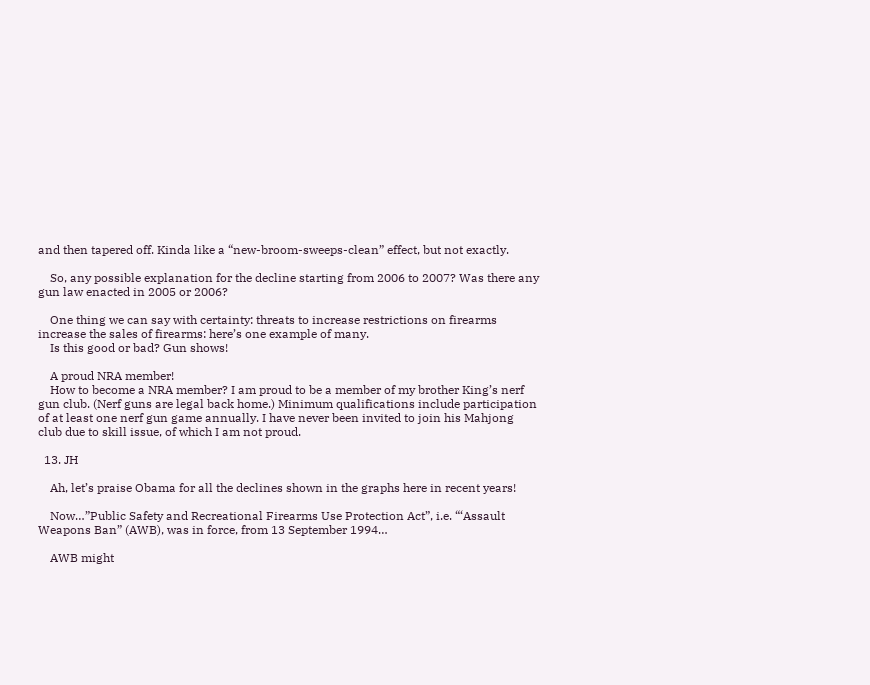and then tapered off. Kinda like a “new-broom-sweeps-clean” effect, but not exactly.

    So, any possible explanation for the decline starting from 2006 to 2007? Was there any gun law enacted in 2005 or 2006?

    One thing we can say with certainty: threats to increase restrictions on firearms increase the sales of firearms: here’s one example of many.
    Is this good or bad? Gun shows!

    A proud NRA member!
    How to become a NRA member? I am proud to be a member of my brother King’s nerf gun club. (Nerf guns are legal back home.) Minimum qualifications include participation of at least one nerf gun game annually. I have never been invited to join his Mahjong club due to skill issue, of which I am not proud.

  13. JH

    Ah, let’s praise Obama for all the declines shown in the graphs here in recent years!

    Now…”Public Safety and Recreational Firearms Use Protection Act”, i.e. “‘Assault Weapons Ban” (AWB), was in force, from 13 September 1994…

    AWB might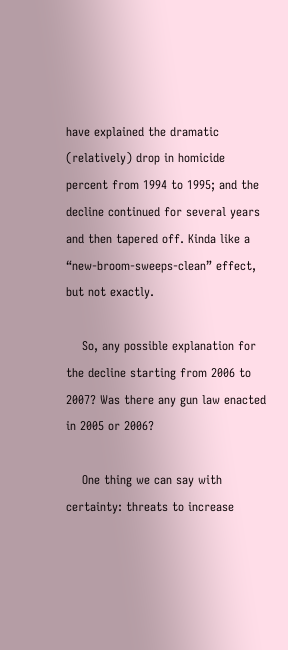have explained the dramatic (relatively) drop in homicide percent from 1994 to 1995; and the decline continued for several years and then tapered off. Kinda like a “new-broom-sweeps-clean” effect, but not exactly.

    So, any possible explanation for the decline starting from 2006 to 2007? Was there any gun law enacted in 2005 or 2006?

    One thing we can say with certainty: threats to increase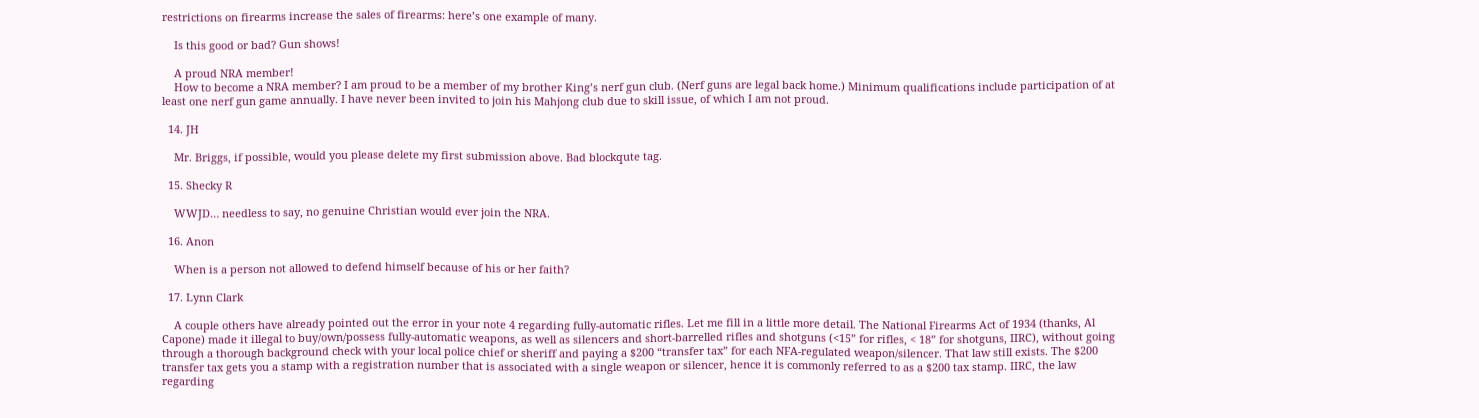restrictions on firearms increase the sales of firearms: here’s one example of many.

    Is this good or bad? Gun shows!

    A proud NRA member!
    How to become a NRA member? I am proud to be a member of my brother King’s nerf gun club. (Nerf guns are legal back home.) Minimum qualifications include participation of at least one nerf gun game annually. I have never been invited to join his Mahjong club due to skill issue, of which I am not proud.

  14. JH

    Mr. Briggs, if possible, would you please delete my first submission above. Bad blockqute tag.

  15. Shecky R

    WWJD… needless to say, no genuine Christian would ever join the NRA.

  16. Anon

    When is a person not allowed to defend himself because of his or her faith?

  17. Lynn Clark

    A couple others have already pointed out the error in your note 4 regarding fully-automatic rifles. Let me fill in a little more detail. The National Firearms Act of 1934 (thanks, Al Capone) made it illegal to buy/own/possess fully-automatic weapons, as well as silencers and short-barrelled rifles and shotguns (<15” for rifles, < 18” for shotguns, IIRC), without going through a thorough background check with your local police chief or sheriff and paying a $200 “transfer tax” for each NFA-regulated weapon/silencer. That law still exists. The $200 transfer tax gets you a stamp with a registration number that is associated with a single weapon or silencer, hence it is commonly referred to as a $200 tax stamp. IIRC, the law regarding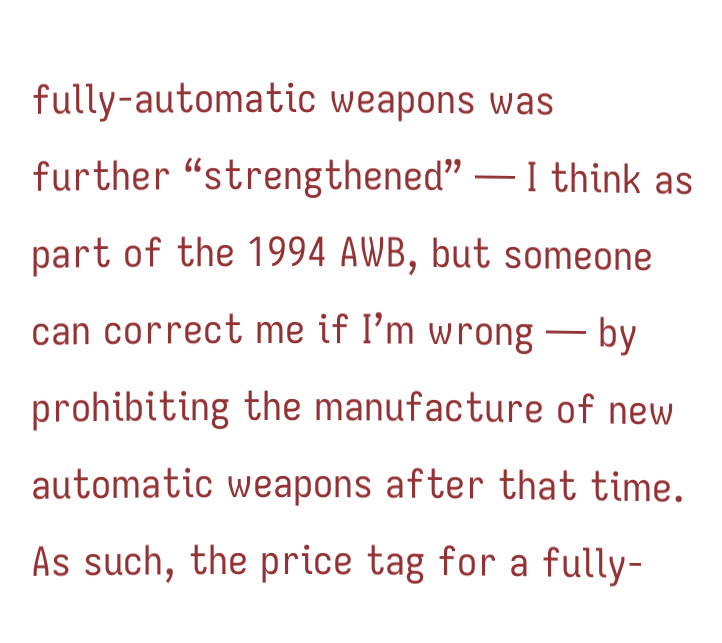fully-automatic weapons was further “strengthened” — I think as part of the 1994 AWB, but someone can correct me if I’m wrong — by prohibiting the manufacture of new automatic weapons after that time. As such, the price tag for a fully-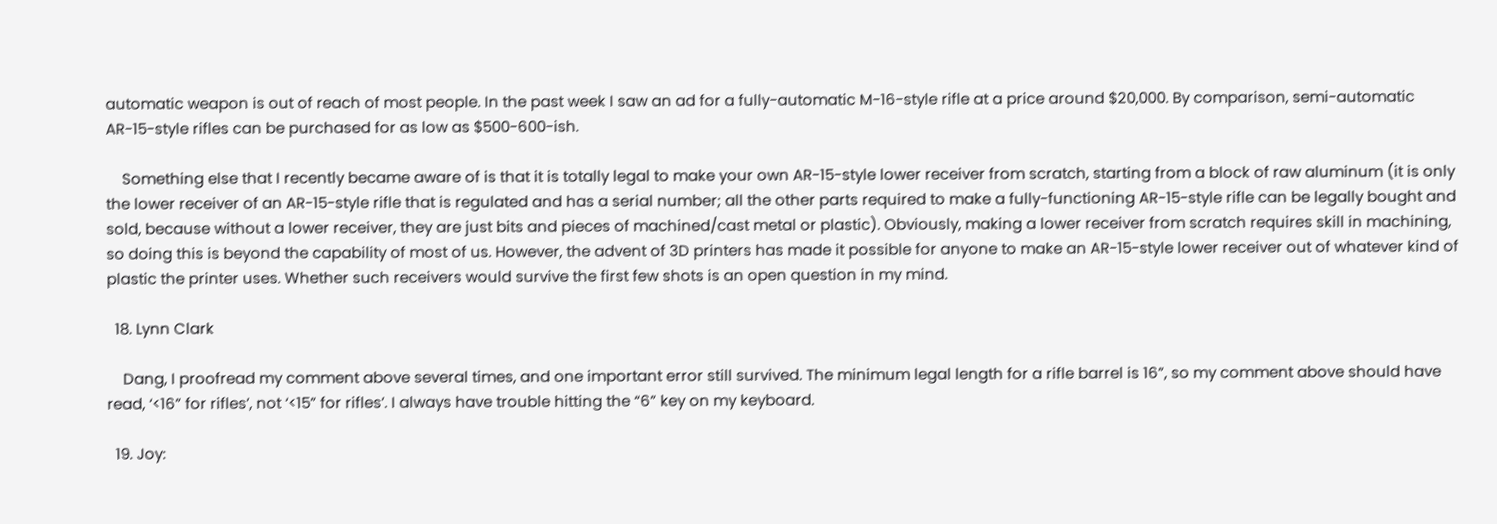automatic weapon is out of reach of most people. In the past week I saw an ad for a fully-automatic M-16-style rifle at a price around $20,000. By comparison, semi-automatic AR-15-style rifles can be purchased for as low as $500-600-ish.

    Something else that I recently became aware of is that it is totally legal to make your own AR-15-style lower receiver from scratch, starting from a block of raw aluminum (it is only the lower receiver of an AR-15-style rifle that is regulated and has a serial number; all the other parts required to make a fully-functioning AR-15-style rifle can be legally bought and sold, because without a lower receiver, they are just bits and pieces of machined/cast metal or plastic). Obviously, making a lower receiver from scratch requires skill in machining, so doing this is beyond the capability of most of us. However, the advent of 3D printers has made it possible for anyone to make an AR-15-style lower receiver out of whatever kind of plastic the printer uses. Whether such receivers would survive the first few shots is an open question in my mind.

  18. Lynn Clark

    Dang, I proofread my comment above several times, and one important error still survived. The minimum legal length for a rifle barrel is 16”, so my comment above should have read, ‘<16” for rifles’, not ‘<15” for rifles’. I always have trouble hitting the “6” key on my keyboard.

  19. Joy: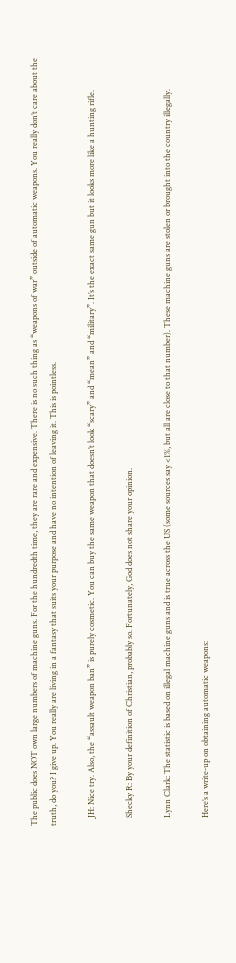The public does NOT own large numbers of machine guns. For the hundredth time, they are rare and expensive. There is no such thing as “weapons of war” outside of automatic weapons. You really don’t care about the truth, do you? I give up. You really are living in a fantasy that suits your purpose and have no intention of leaving it. This is pointless.

    JH: Nice try. Also, the “assault weapon ban” is purely cosmetic. You can buy the same weapon that doesn’t look “scary” and “mean” and “military”. It’s the exact same gun but it looks more like a hunting rifle.

    Shecky R: By your definition of Christian, probably so. Fortunately, God does not share your opinion.

    Lynn Clark: The statistic is based on illegal machine guns and is true across the US (some sources say <1%, but all are close to that number). These machine guns are stolen or brought into the country illegally.

    Here’s a write-up on obtaining automatic weapons: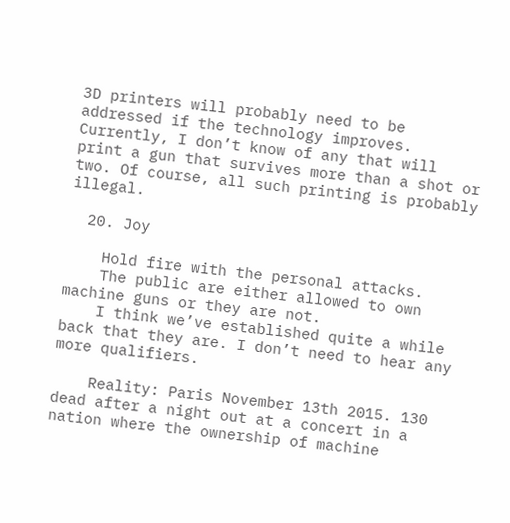3D printers will probably need to be addressed if the technology improves. Currently, I don’t know of any that will print a gun that survives more than a shot or two. Of course, all such printing is probably illegal.

  20. Joy

    Hold fire with the personal attacks.
    The public are either allowed to own machine guns or they are not.
    I think we’ve established quite a while back that they are. I don’t need to hear any more qualifiers.

    Reality: Paris November 13th 2015. 130 dead after a night out at a concert in a nation where the ownership of machine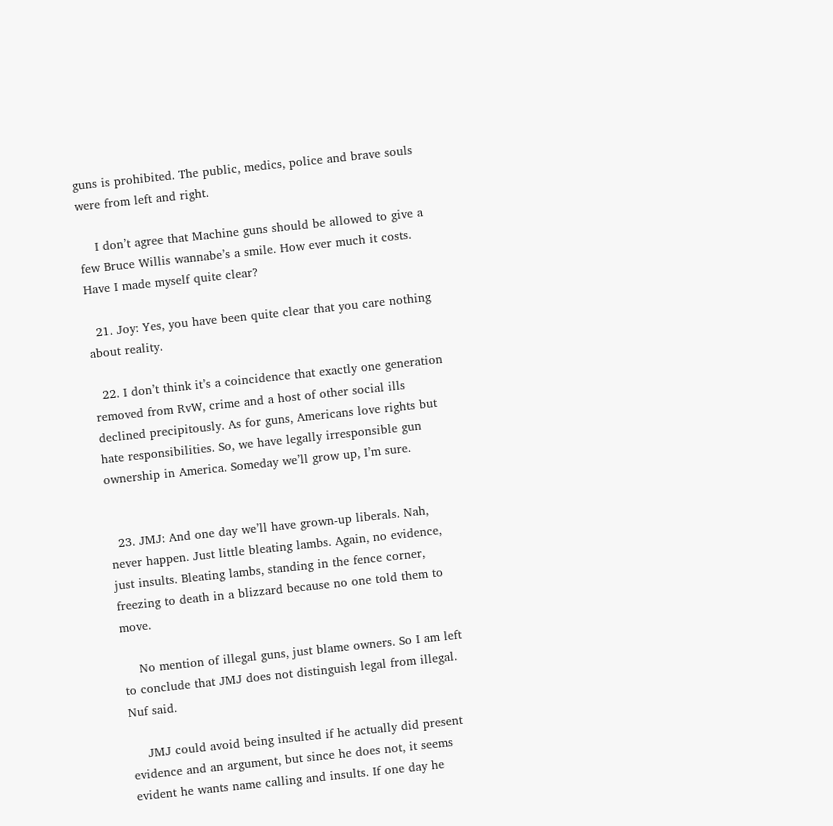guns is prohibited. The public, medics, police and brave souls were from left and right.

    I don’t agree that Machine guns should be allowed to give a few Bruce Willis wannabe’s a smile. How ever much it costs. Have I made myself quite clear?

  21. Joy: Yes, you have been quite clear that you care nothing about reality.

  22. I don’t think it’s a coincidence that exactly one generation removed from RvW, crime and a host of other social ills declined precipitously. As for guns, Americans love rights but hate responsibilities. So, we have legally irresponsible gun ownership in America. Someday we’ll grow up, I’m sure.


  23. JMJ: And one day we’ll have grown-up liberals. Nah, never happen. Just little bleating lambs. Again, no evidence, just insults. Bleating lambs, standing in the fence corner, freezing to death in a blizzard because no one told them to move.

    No mention of illegal guns, just blame owners. So I am left to conclude that JMJ does not distinguish legal from illegal. Nuf said.

    JMJ could avoid being insulted if he actually did present evidence and an argument, but since he does not, it seems evident he wants name calling and insults. If one day he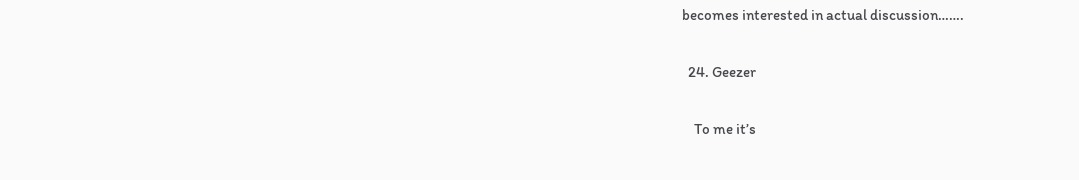becomes interested in actual discussion…….

  24. Geezer

    To me it’s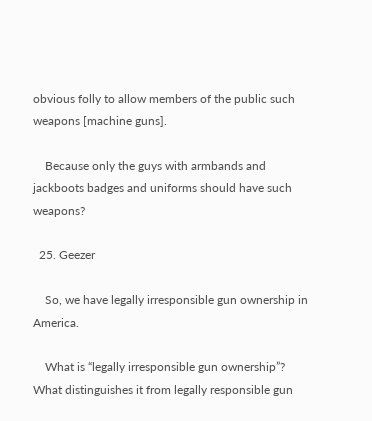obvious folly to allow members of the public such weapons [machine guns].

    Because only the guys with armbands and jackboots badges and uniforms should have such weapons?

  25. Geezer

    So, we have legally irresponsible gun ownership in America.

    What is “legally irresponsible gun ownership”? What distinguishes it from legally responsible gun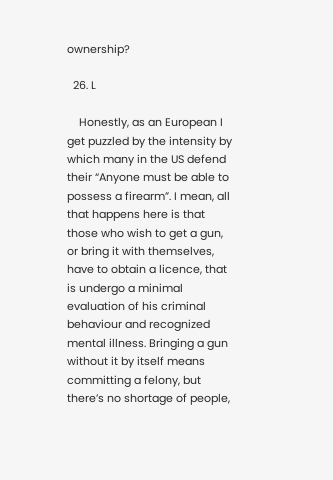ownership?

  26. L

    Honestly, as an European I get puzzled by the intensity by which many in the US defend their “Anyone must be able to possess a firearm”. I mean, all that happens here is that those who wish to get a gun, or bring it with themselves, have to obtain a licence, that is undergo a minimal evaluation of his criminal behaviour and recognized mental illness. Bringing a gun without it by itself means committing a felony, but there’s no shortage of people,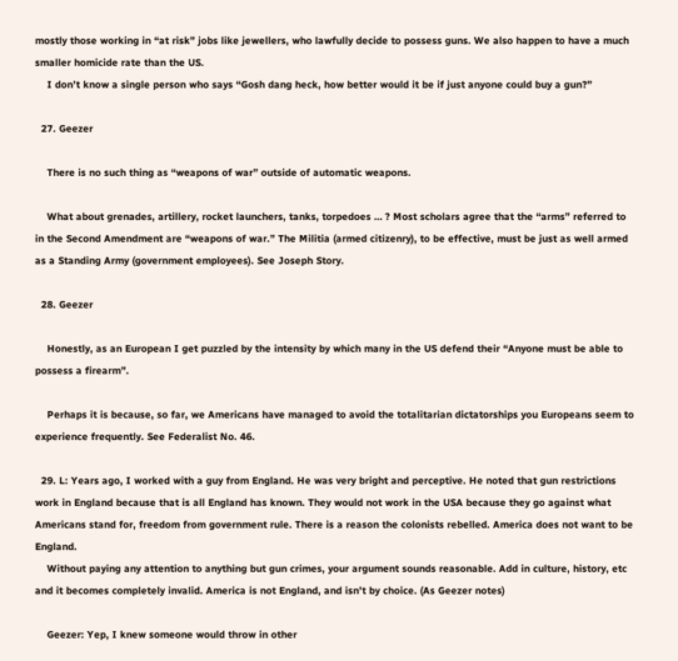mostly those working in “at risk” jobs like jewellers, who lawfully decide to possess guns. We also happen to have a much smaller homicide rate than the US.
    I don’t know a single person who says “Gosh dang heck, how better would it be if just anyone could buy a gun?”

  27. Geezer

    There is no such thing as “weapons of war” outside of automatic weapons.

    What about grenades, artillery, rocket launchers, tanks, torpedoes … ? Most scholars agree that the “arms” referred to in the Second Amendment are “weapons of war.” The Militia (armed citizenry), to be effective, must be just as well armed as a Standing Army (government employees). See Joseph Story.

  28. Geezer

    Honestly, as an European I get puzzled by the intensity by which many in the US defend their “Anyone must be able to possess a firearm”.

    Perhaps it is because, so far, we Americans have managed to avoid the totalitarian dictatorships you Europeans seem to experience frequently. See Federalist No. 46.

  29. L: Years ago, I worked with a guy from England. He was very bright and perceptive. He noted that gun restrictions work in England because that is all England has known. They would not work in the USA because they go against what Americans stand for, freedom from government rule. There is a reason the colonists rebelled. America does not want to be England.
    Without paying any attention to anything but gun crimes, your argument sounds reasonable. Add in culture, history, etc and it becomes completely invalid. America is not England, and isn’t by choice. (As Geezer notes)

    Geezer: Yep, I knew someone would throw in other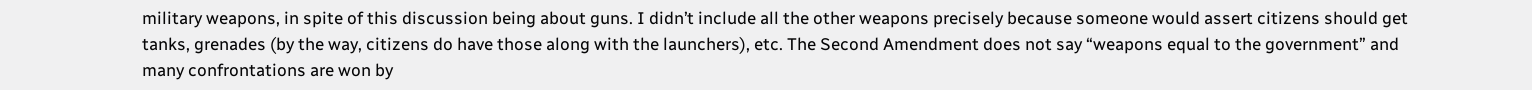military weapons, in spite of this discussion being about guns. I didn’t include all the other weapons precisely because someone would assert citizens should get tanks, grenades (by the way, citizens do have those along with the launchers), etc. The Second Amendment does not say “weapons equal to the government” and many confrontations are won by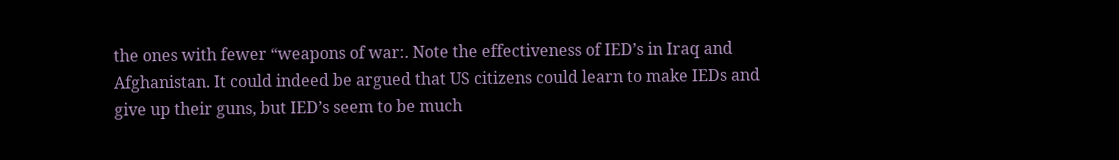the ones with fewer “weapons of war:. Note the effectiveness of IED’s in Iraq and Afghanistan. It could indeed be argued that US citizens could learn to make IEDs and give up their guns, but IED’s seem to be much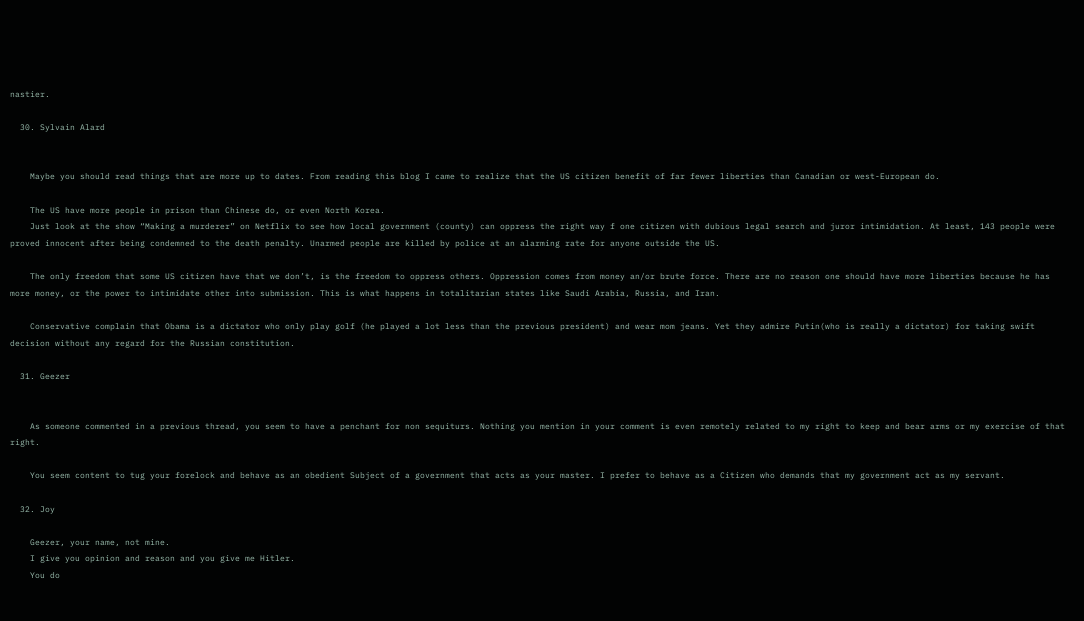nastier.

  30. Sylvain Alard


    Maybe you should read things that are more up to dates. From reading this blog I came to realize that the US citizen benefit of far fewer liberties than Canadian or west-European do.

    The US have more people in prison than Chinese do, or even North Korea.
    Just look at the show “Making a murderer” on Netflix to see how local government (county) can oppress the right way f one citizen with dubious legal search and juror intimidation. At least, 143 people were proved innocent after being condemned to the death penalty. Unarmed people are killed by police at an alarming rate for anyone outside the US.

    The only freedom that some US citizen have that we don’t, is the freedom to oppress others. Oppression comes from money an/or brute force. There are no reason one should have more liberties because he has more money, or the power to intimidate other into submission. This is what happens in totalitarian states like Saudi Arabia, Russia, and Iran.

    Conservative complain that Obama is a dictator who only play golf (he played a lot less than the previous president) and wear mom jeans. Yet they admire Putin(who is really a dictator) for taking swift decision without any regard for the Russian constitution.

  31. Geezer


    As someone commented in a previous thread, you seem to have a penchant for non sequiturs. Nothing you mention in your comment is even remotely related to my right to keep and bear arms or my exercise of that right.

    You seem content to tug your forelock and behave as an obedient Subject of a government that acts as your master. I prefer to behave as a Citizen who demands that my government act as my servant.

  32. Joy

    Geezer, your name, not mine.
    I give you opinion and reason and you give me Hitler.
    You do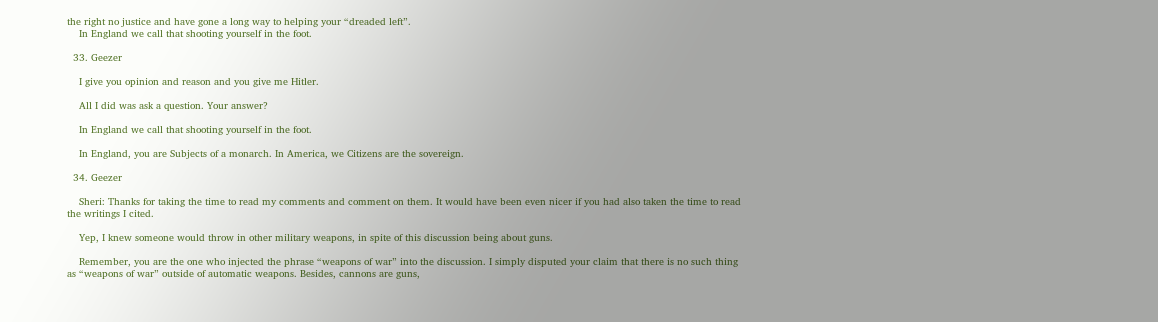the right no justice and have gone a long way to helping your “dreaded left”.
    In England we call that shooting yourself in the foot.

  33. Geezer

    I give you opinion and reason and you give me Hitler.

    All I did was ask a question. Your answer?

    In England we call that shooting yourself in the foot.

    In England, you are Subjects of a monarch. In America, we Citizens are the sovereign.

  34. Geezer

    Sheri: Thanks for taking the time to read my comments and comment on them. It would have been even nicer if you had also taken the time to read the writings I cited.

    Yep, I knew someone would throw in other military weapons, in spite of this discussion being about guns.

    Remember, you are the one who injected the phrase “weapons of war” into the discussion. I simply disputed your claim that there is no such thing as “weapons of war” outside of automatic weapons. Besides, cannons are guns,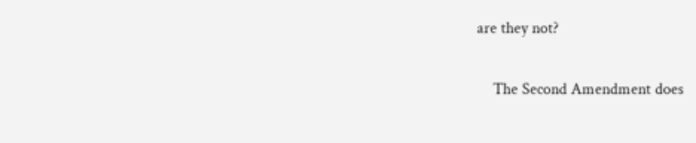are they not?

    The Second Amendment does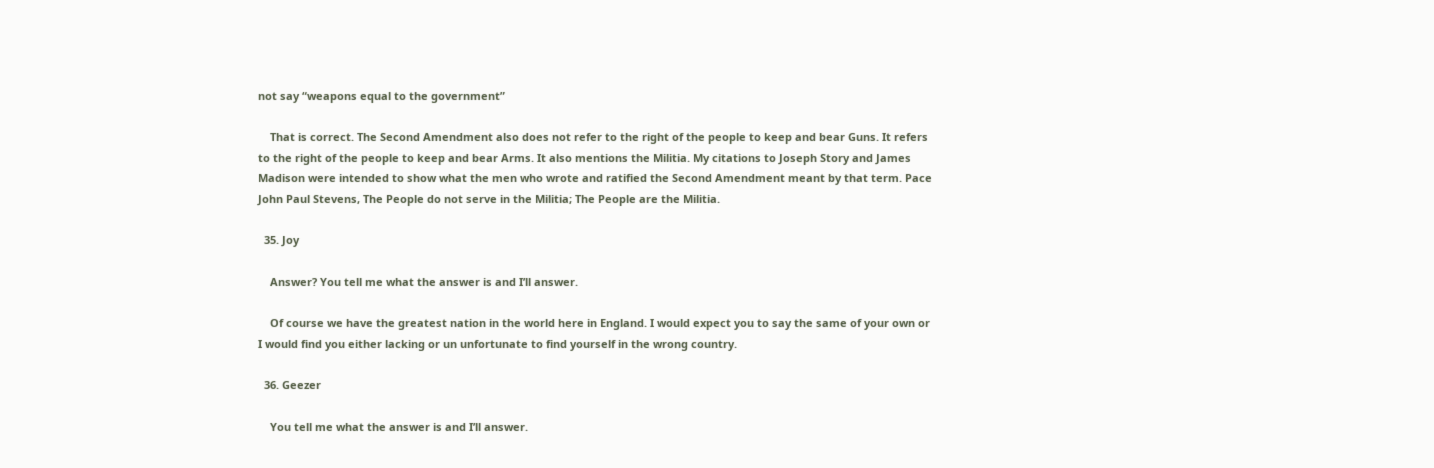not say “weapons equal to the government”

    That is correct. The Second Amendment also does not refer to the right of the people to keep and bear Guns. It refers to the right of the people to keep and bear Arms. It also mentions the Militia. My citations to Joseph Story and James Madison were intended to show what the men who wrote and ratified the Second Amendment meant by that term. Pace John Paul Stevens, The People do not serve in the Militia; The People are the Militia.

  35. Joy

    Answer? You tell me what the answer is and I’ll answer.

    Of course we have the greatest nation in the world here in England. I would expect you to say the same of your own or I would find you either lacking or un unfortunate to find yourself in the wrong country.

  36. Geezer

    You tell me what the answer is and I’ll answer.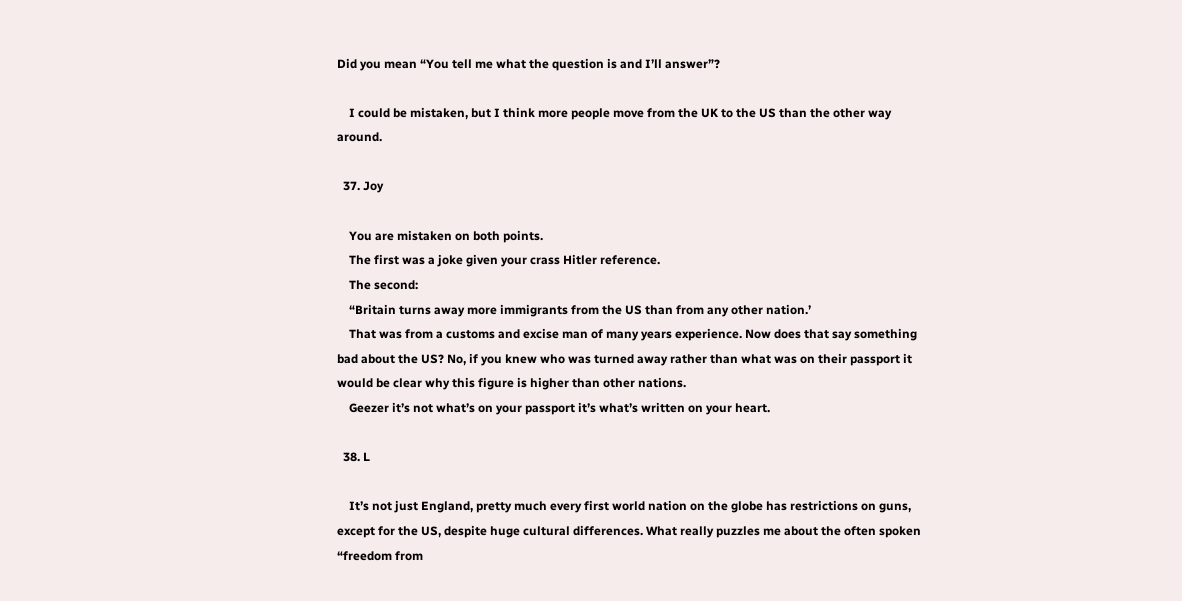Did you mean “You tell me what the question is and I’ll answer”?

    I could be mistaken, but I think more people move from the UK to the US than the other way around.

  37. Joy

    You are mistaken on both points.
    The first was a joke given your crass Hitler reference.
    The second:
    “Britain turns away more immigrants from the US than from any other nation.’
    That was from a customs and excise man of many years experience. Now does that say something bad about the US? No, if you knew who was turned away rather than what was on their passport it would be clear why this figure is higher than other nations.
    Geezer it’s not what’s on your passport it’s what’s written on your heart.

  38. L

    It’s not just England, pretty much every first world nation on the globe has restrictions on guns, except for the US, despite huge cultural differences. What really puzzles me about the often spoken “freedom from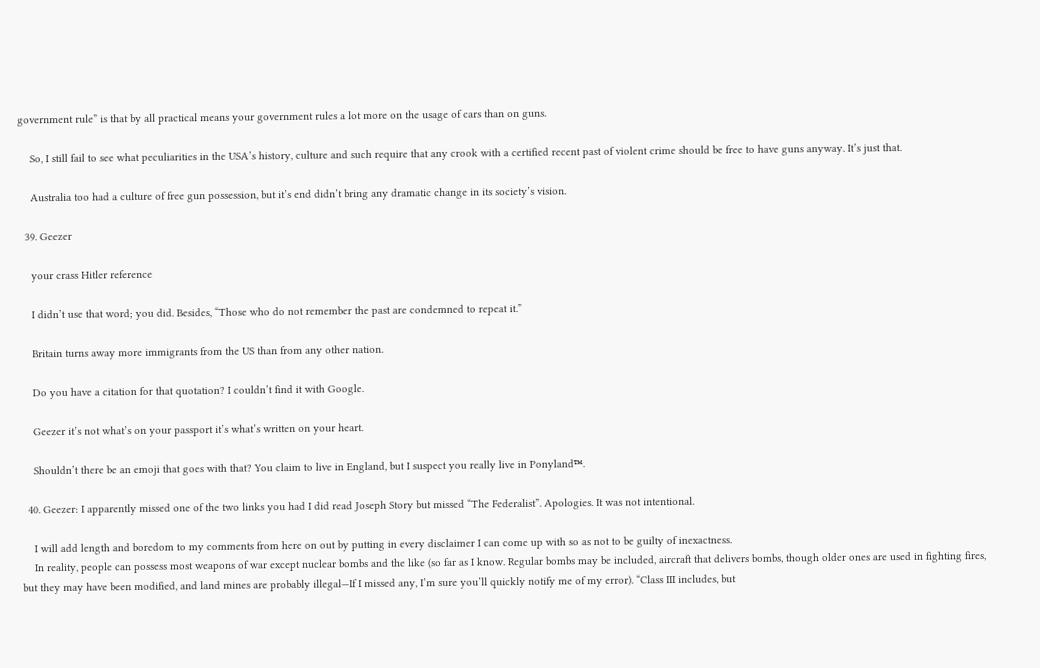government rule” is that by all practical means your government rules a lot more on the usage of cars than on guns.

    So, I still fail to see what peculiarities in the USA’s history, culture and such require that any crook with a certified recent past of violent crime should be free to have guns anyway. It’s just that.

    Australia too had a culture of free gun possession, but it’s end didn’t bring any dramatic change in its society’s vision.

  39. Geezer

    your crass Hitler reference

    I didn’t use that word; you did. Besides, “Those who do not remember the past are condemned to repeat it.”

    Britain turns away more immigrants from the US than from any other nation.

    Do you have a citation for that quotation? I couldn’t find it with Google.

    Geezer it’s not what’s on your passport it’s what’s written on your heart.

    Shouldn’t there be an emoji that goes with that? You claim to live in England, but I suspect you really live in Ponyland™.

  40. Geezer: I apparently missed one of the two links you had I did read Joseph Story but missed “The Federalist”. Apologies. It was not intentional.

    I will add length and boredom to my comments from here on out by putting in every disclaimer I can come up with so as not to be guilty of inexactness.
    In reality, people can possess most weapons of war except nuclear bombs and the like (so far as I know. Regular bombs may be included, aircraft that delivers bombs, though older ones are used in fighting fires, but they may have been modified, and land mines are probably illegal—If I missed any, I’m sure you’ll quickly notify me of my error). “Class III includes, but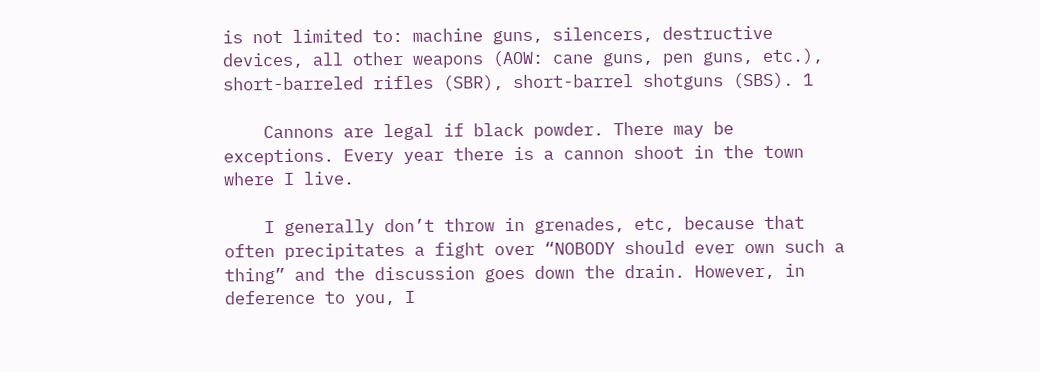is not limited to: machine guns, silencers, destructive devices, all other weapons (AOW: cane guns, pen guns, etc.), short-barreled rifles (SBR), short-barrel shotguns (SBS). 1

    Cannons are legal if black powder. There may be exceptions. Every year there is a cannon shoot in the town where I live.

    I generally don’t throw in grenades, etc, because that often precipitates a fight over “NOBODY should ever own such a thing” and the discussion goes down the drain. However, in deference to you, I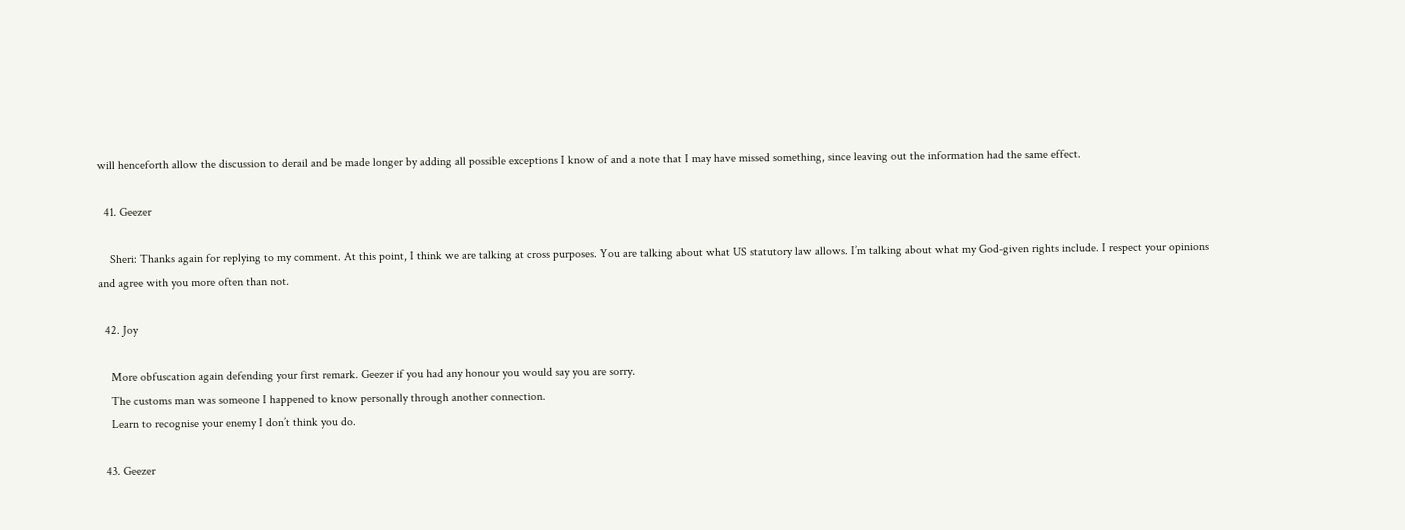will henceforth allow the discussion to derail and be made longer by adding all possible exceptions I know of and a note that I may have missed something, since leaving out the information had the same effect.

  41. Geezer

    Sheri: Thanks again for replying to my comment. At this point, I think we are talking at cross purposes. You are talking about what US statutory law allows. I’m talking about what my God-given rights include. I respect your opinions and agree with you more often than not.

  42. Joy

    More obfuscation again defending your first remark. Geezer if you had any honour you would say you are sorry.
    The customs man was someone I happened to know personally through another connection.
    Learn to recognise your enemy I don’t think you do.

  43. Geezer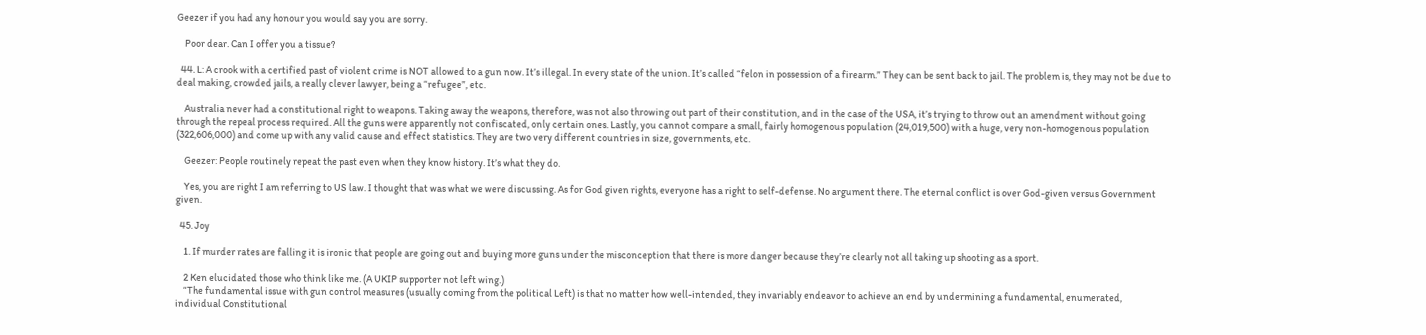Geezer if you had any honour you would say you are sorry.

    Poor dear. Can I offer you a tissue?

  44. L: A crook with a certified past of violent crime is NOT allowed to a gun now. It’s illegal. In every state of the union. It’s called “felon in possession of a firearm.” They can be sent back to jail. The problem is, they may not be due to deal making, crowded jails, a really clever lawyer, being a “refugee”, etc.

    Australia never had a constitutional right to weapons. Taking away the weapons, therefore, was not also throwing out part of their constitution, and in the case of the USA, it’s trying to throw out an amendment without going through the repeal process required. All the guns were apparently not confiscated, only certain ones. Lastly, you cannot compare a small, fairly homogenous population (24,019,500) with a huge, very non-homogenous population (322,606,000) and come up with any valid cause and effect statistics. They are two very different countries in size, governments, etc.

    Geezer: People routinely repeat the past even when they know history. It’s what they do.

    Yes, you are right I am referring to US law. I thought that was what we were discussing. As for God given rights, everyone has a right to self-defense. No argument there. The eternal conflict is over God-given versus Government given.

  45. Joy

    1. If murder rates are falling it is ironic that people are going out and buying more guns under the misconception that there is more danger because they’re clearly not all taking up shooting as a sport.

    2 Ken elucidated those who think like me. (A UKIP supporter not left wing.)
    “The fundamental issue with gun control measures (usually coming from the political Left) is that no matter how well-intended, they invariably endeavor to achieve an end by undermining a fundamental, enumerated, individual Constitutional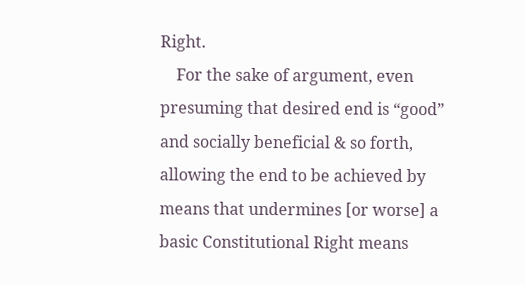Right.
    For the sake of argument, even presuming that desired end is “good” and socially beneficial & so forth, allowing the end to be achieved by means that undermines [or worse] a basic Constitutional Right means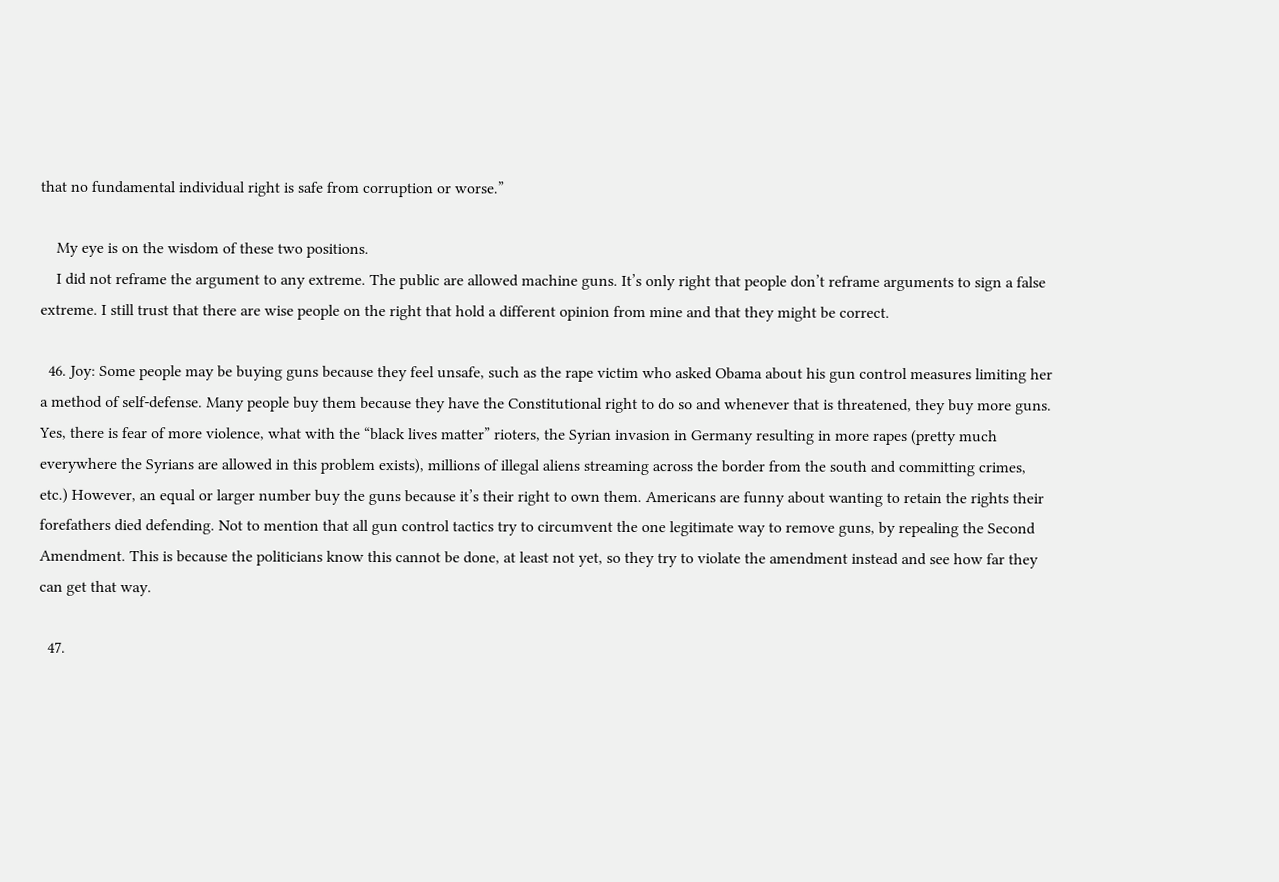that no fundamental individual right is safe from corruption or worse.”

    My eye is on the wisdom of these two positions.
    I did not reframe the argument to any extreme. The public are allowed machine guns. It’s only right that people don’t reframe arguments to sign a false extreme. I still trust that there are wise people on the right that hold a different opinion from mine and that they might be correct.

  46. Joy: Some people may be buying guns because they feel unsafe, such as the rape victim who asked Obama about his gun control measures limiting her a method of self-defense. Many people buy them because they have the Constitutional right to do so and whenever that is threatened, they buy more guns. Yes, there is fear of more violence, what with the “black lives matter” rioters, the Syrian invasion in Germany resulting in more rapes (pretty much everywhere the Syrians are allowed in this problem exists), millions of illegal aliens streaming across the border from the south and committing crimes, etc.) However, an equal or larger number buy the guns because it’s their right to own them. Americans are funny about wanting to retain the rights their forefathers died defending. Not to mention that all gun control tactics try to circumvent the one legitimate way to remove guns, by repealing the Second Amendment. This is because the politicians know this cannot be done, at least not yet, so they try to violate the amendment instead and see how far they can get that way.

  47.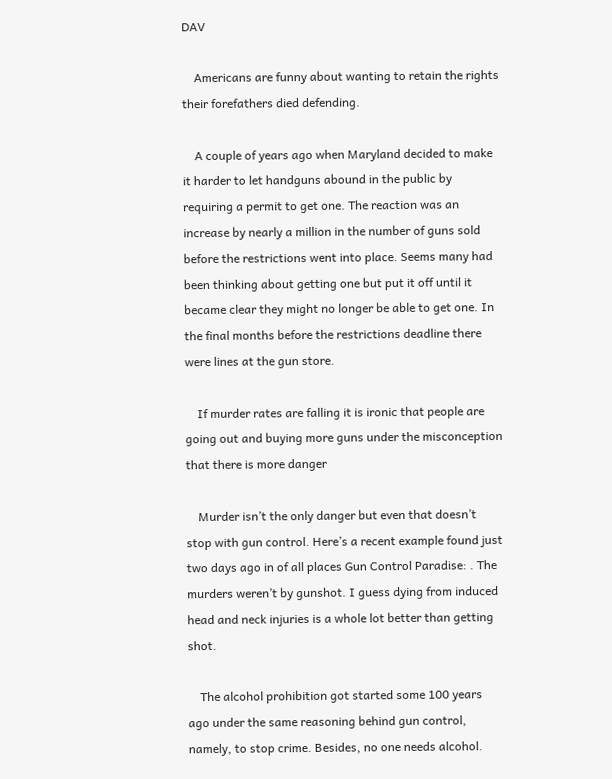DAV

    Americans are funny about wanting to retain the rights their forefathers died defending.

    A couple of years ago when Maryland decided to make it harder to let handguns abound in the public by requiring a permit to get one. The reaction was an increase by nearly a million in the number of guns sold before the restrictions went into place. Seems many had been thinking about getting one but put it off until it became clear they might no longer be able to get one. In the final months before the restrictions deadline there were lines at the gun store.

    If murder rates are falling it is ironic that people are going out and buying more guns under the misconception that there is more danger

    Murder isn’t the only danger but even that doesn’t stop with gun control. Here’s a recent example found just two days ago in of all places Gun Control Paradise: . The murders weren’t by gunshot. I guess dying from induced head and neck injuries is a whole lot better than getting shot.

    The alcohol prohibition got started some 100 years ago under the same reasoning behind gun control, namely, to stop crime. Besides, no one needs alcohol.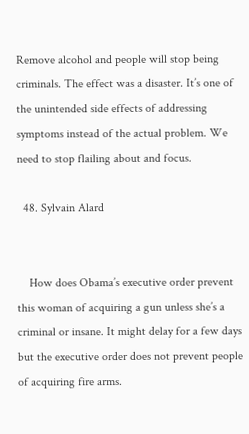Remove alcohol and people will stop being criminals. The effect was a disaster. It’s one of the unintended side effects of addressing symptoms instead of the actual problem. We need to stop flailing about and focus.

  48. Sylvain Alard


    How does Obama’s executive order prevent this woman of acquiring a gun unless she’s a criminal or insane. It might delay for a few days but the executive order does not prevent people of acquiring fire arms.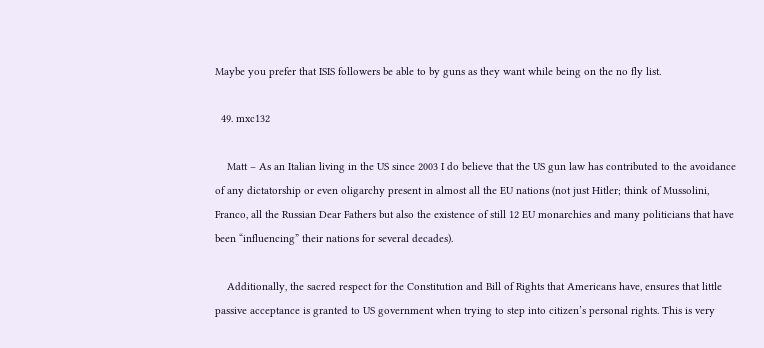Maybe you prefer that ISIS followers be able to by guns as they want while being on the no fly list.

  49. mxc132

    Matt – As an Italian living in the US since 2003 I do believe that the US gun law has contributed to the avoidance of any dictatorship or even oligarchy present in almost all the EU nations (not just Hitler; think of Mussolini, Franco, all the Russian Dear Fathers but also the existence of still 12 EU monarchies and many politicians that have been “influencing” their nations for several decades).

    Additionally, the sacred respect for the Constitution and Bill of Rights that Americans have, ensures that little passive acceptance is granted to US government when trying to step into citizen’s personal rights. This is very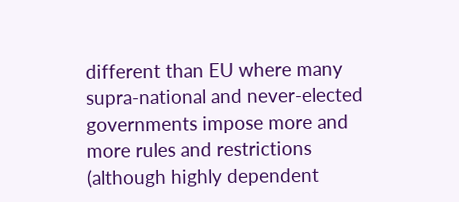different than EU where many supra-national and never-elected governments impose more and more rules and restrictions (although highly dependent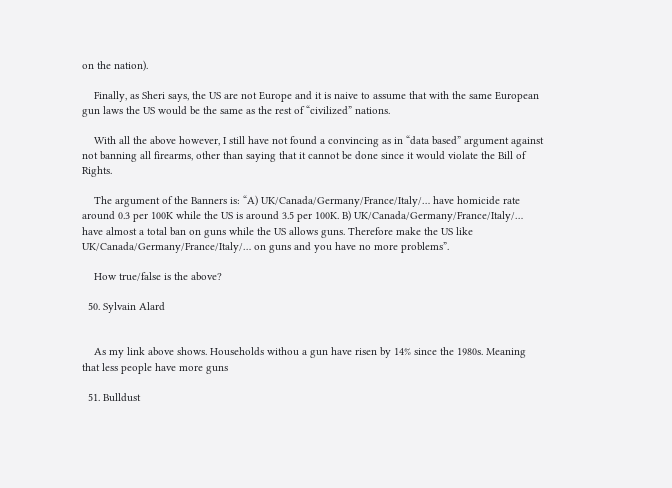on the nation).

    Finally, as Sheri says, the US are not Europe and it is naive to assume that with the same European gun laws the US would be the same as the rest of “civilized” nations.

    With all the above however, I still have not found a convincing as in “data based” argument against not banning all firearms, other than saying that it cannot be done since it would violate the Bill of Rights.

    The argument of the Banners is: “A) UK/Canada/Germany/France/Italy/… have homicide rate around 0.3 per 100K while the US is around 3.5 per 100K. B) UK/Canada/Germany/France/Italy/… have almost a total ban on guns while the US allows guns. Therefore make the US like UK/Canada/Germany/France/Italy/… on guns and you have no more problems”.

    How true/false is the above?

  50. Sylvain Alard


    As my link above shows. Households withou a gun have risen by 14% since the 1980s. Meaning that less people have more guns

  51. Bulldust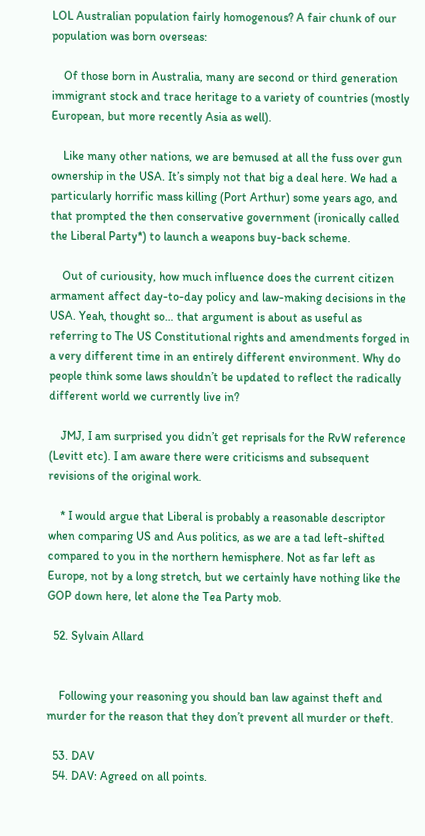LOL Australian population fairly homogenous? A fair chunk of our population was born overseas:

    Of those born in Australia, many are second or third generation immigrant stock and trace heritage to a variety of countries (mostly European, but more recently Asia as well).

    Like many other nations, we are bemused at all the fuss over gun ownership in the USA. It’s simply not that big a deal here. We had a particularly horrific mass killing (Port Arthur) some years ago, and that prompted the then conservative government (ironically called the Liberal Party*) to launch a weapons buy-back scheme.

    Out of curiousity, how much influence does the current citizen armament affect day-to-day policy and law-making decisions in the USA. Yeah, thought so… that argument is about as useful as referring to The US Constitutional rights and amendments forged in a very different time in an entirely different environment. Why do people think some laws shouldn’t be updated to reflect the radically different world we currently live in?

    JMJ, I am surprised you didn’t get reprisals for the RvW reference (Levitt etc). I am aware there were criticisms and subsequent revisions of the original work.

    * I would argue that Liberal is probably a reasonable descriptor when comparing US and Aus politics, as we are a tad left-shifted compared to you in the northern hemisphere. Not as far left as Europe, not by a long stretch, but we certainly have nothing like the GOP down here, let alone the Tea Party mob.

  52. Sylvain Allard


    Following your reasoning you should ban law against theft and murder for the reason that they don’t prevent all murder or theft.

  53. DAV
  54. DAV: Agreed on all points.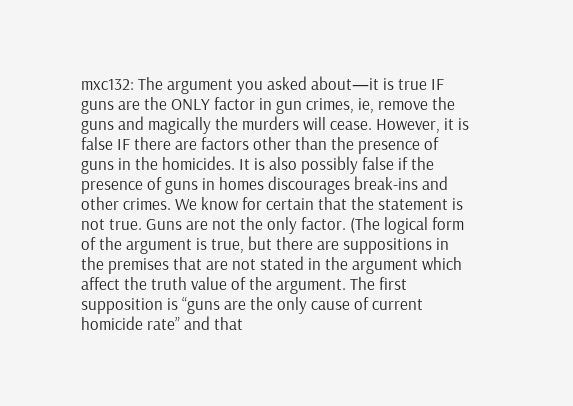mxc132: The argument you asked about—it is true IF guns are the ONLY factor in gun crimes, ie, remove the guns and magically the murders will cease. However, it is false IF there are factors other than the presence of guns in the homicides. It is also possibly false if the presence of guns in homes discourages break-ins and other crimes. We know for certain that the statement is not true. Guns are not the only factor. (The logical form of the argument is true, but there are suppositions in the premises that are not stated in the argument which affect the truth value of the argument. The first supposition is “guns are the only cause of current homicide rate” and that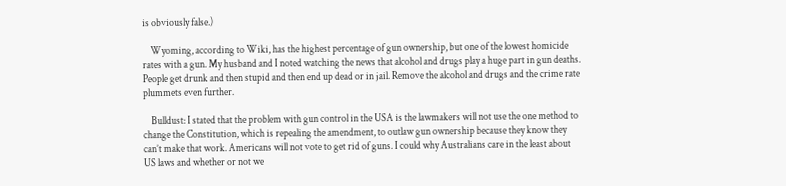is obviously false.)

    Wyoming, according to Wiki, has the highest percentage of gun ownership, but one of the lowest homicide rates with a gun. My husband and I noted watching the news that alcohol and drugs play a huge part in gun deaths. People get drunk and then stupid and then end up dead or in jail. Remove the alcohol and drugs and the crime rate plummets even further.

    Bulldust: I stated that the problem with gun control in the USA is the lawmakers will not use the one method to change the Constitution, which is repealing the amendment, to outlaw gun ownership because they know they can’t make that work. Americans will not vote to get rid of guns. I could why Australians care in the least about US laws and whether or not we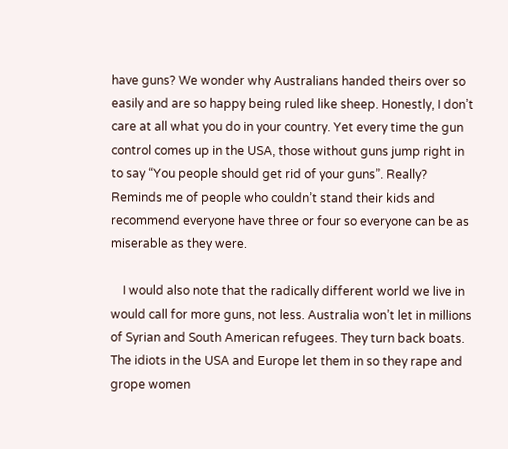have guns? We wonder why Australians handed theirs over so easily and are so happy being ruled like sheep. Honestly, I don’t care at all what you do in your country. Yet every time the gun control comes up in the USA, those without guns jump right in to say “You people should get rid of your guns”. Really? Reminds me of people who couldn’t stand their kids and recommend everyone have three or four so everyone can be as miserable as they were.

    I would also note that the radically different world we live in would call for more guns, not less. Australia won’t let in millions of Syrian and South American refugees. They turn back boats. The idiots in the USA and Europe let them in so they rape and grope women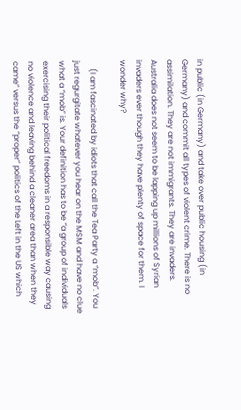in public (in Germany) and take over public housing (in Germany) and commit all types of violent crime. There is no assimilation. They are not immigrants. They are invaders. Australia does not seem to be lapping up millions of Syrian invaders ever though they have plenty of space for them. I wonder why?

    (I am fascinated by idiots that call the Tea Party a “mob”. You just regurgitate whatever you hear on the MSM and have no clue what a “mob” is. Your definition has to be “a group of individuals exercising their political freedoms in a responsible way causing no violence and leaving behind a cleaner area than when they came” versus the “proper” politics of the Left in the US which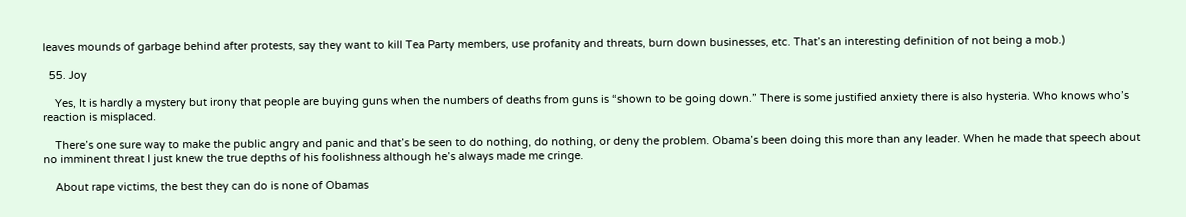leaves mounds of garbage behind after protests, say they want to kill Tea Party members, use profanity and threats, burn down businesses, etc. That’s an interesting definition of not being a mob.)

  55. Joy

    Yes, It is hardly a mystery but irony that people are buying guns when the numbers of deaths from guns is “shown to be going down.” There is some justified anxiety there is also hysteria. Who knows who’s reaction is misplaced.

    There’s one sure way to make the public angry and panic and that’s be seen to do nothing, do nothing, or deny the problem. Obama’s been doing this more than any leader. When he made that speech about no imminent threat I just knew the true depths of his foolishness although he’s always made me cringe.

    About rape victims, the best they can do is none of Obamas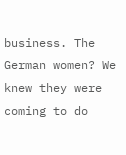business. The German women? We knew they were coming to do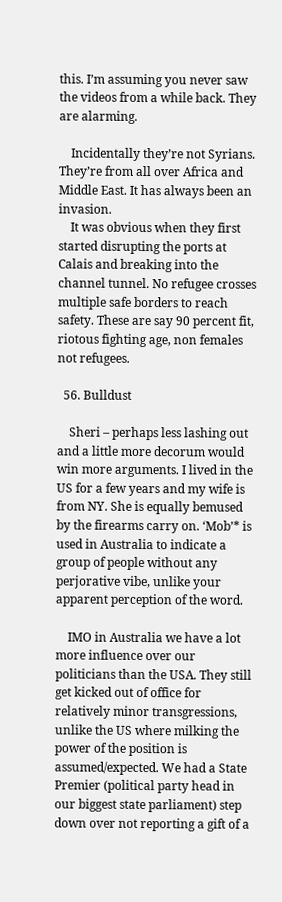this. I’m assuming you never saw the videos from a while back. They are alarming.

    Incidentally they’re not Syrians. They’re from all over Africa and Middle East. It has always been an invasion.
    It was obvious when they first started disrupting the ports at Calais and breaking into the channel tunnel. No refugee crosses multiple safe borders to reach safety. These are say 90 percent fit, riotous fighting age, non females not refugees.

  56. Bulldust

    Sheri – perhaps less lashing out and a little more decorum would win more arguments. I lived in the US for a few years and my wife is from NY. She is equally bemused by the firearms carry on. ‘Mob’* is used in Australia to indicate a group of people without any perjorative vibe, unlike your apparent perception of the word.

    IMO in Australia we have a lot more influence over our politicians than the USA. They still get kicked out of office for relatively minor transgressions, unlike the US where milking the power of the position is assumed/expected. We had a State Premier (political party head in our biggest state parliament) step down over not reporting a gift of a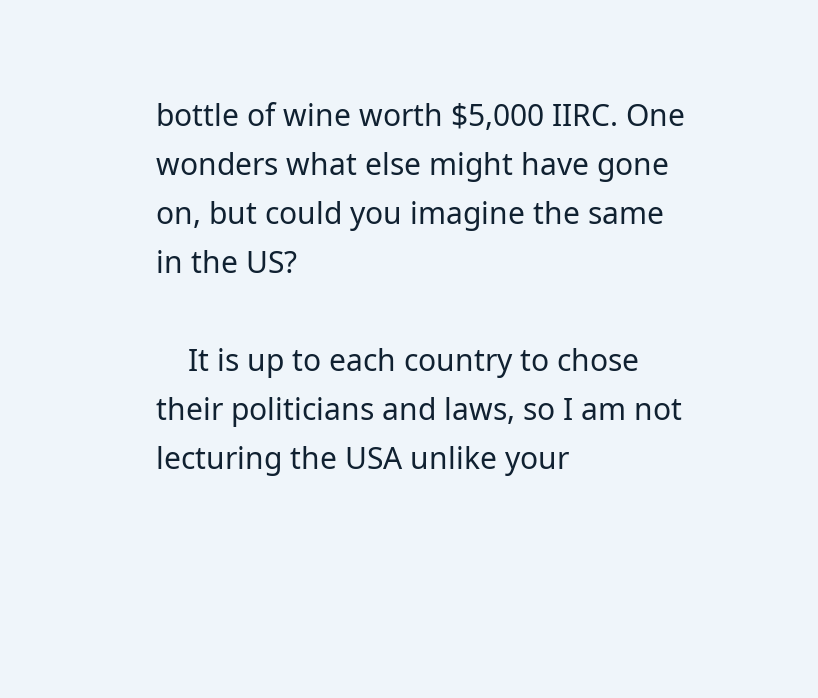bottle of wine worth $5,000 IIRC. One wonders what else might have gone on, but could you imagine the same in the US?

    It is up to each country to chose their politicians and laws, so I am not lecturing the USA unlike your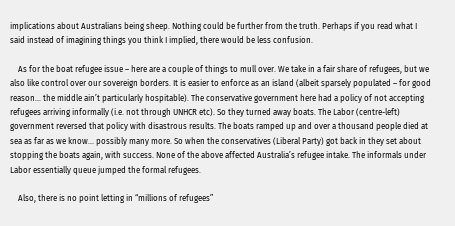implications about Australians being sheep. Nothing could be further from the truth. Perhaps if you read what I said instead of imagining things you think I implied, there would be less confusion.

    As for the boat refugee issue – here are a couple of things to mull over. We take in a fair share of refugees, but we also like control over our sovereign borders. It is easier to enforce as an island (albeit sparsely populated – for good reason… the middle ain’t particularly hospitable). The conservative government here had a policy of not accepting refugees arriving informally (i.e. not through UNHCR etc). So they turned away boats. The Labor (centre-left) government reversed that policy with disastrous results. The boats ramped up and over a thousand people died at sea as far as we know… possibly many more. So when the conservatives (Liberal Party) got back in they set about stopping the boats again, with success. None of the above affected Australia’s refugee intake. The informals under Labor essentially queue jumped the formal refugees.

    Also, there is no point letting in “millions of refugees”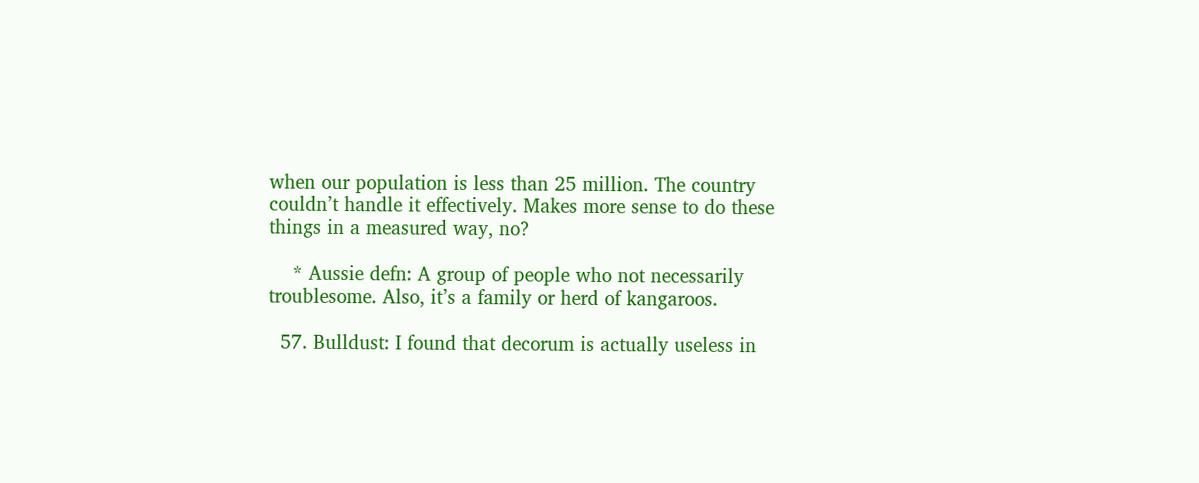when our population is less than 25 million. The country couldn’t handle it effectively. Makes more sense to do these things in a measured way, no?

    * Aussie defn: A group of people who not necessarily troublesome. Also, it’s a family or herd of kangaroos.

  57. Bulldust: I found that decorum is actually useless in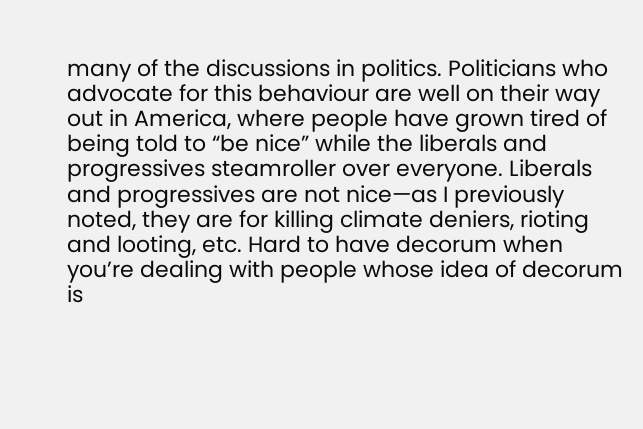many of the discussions in politics. Politicians who advocate for this behaviour are well on their way out in America, where people have grown tired of being told to “be nice” while the liberals and progressives steamroller over everyone. Liberals and progressives are not nice—as I previously noted, they are for killing climate deniers, rioting and looting, etc. Hard to have decorum when you’re dealing with people whose idea of decorum is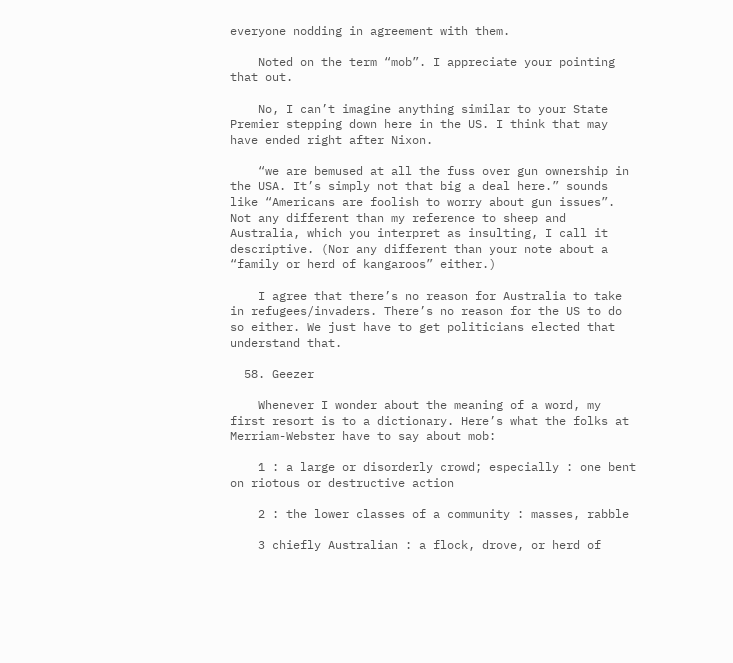everyone nodding in agreement with them.

    Noted on the term “mob”. I appreciate your pointing that out.

    No, I can’t imagine anything similar to your State Premier stepping down here in the US. I think that may have ended right after Nixon.

    “we are bemused at all the fuss over gun ownership in the USA. It’s simply not that big a deal here.” sounds like “Americans are foolish to worry about gun issues”. Not any different than my reference to sheep and Australia, which you interpret as insulting, I call it descriptive. (Nor any different than your note about a “family or herd of kangaroos” either.)

    I agree that there’s no reason for Australia to take in refugees/invaders. There’s no reason for the US to do so either. We just have to get politicians elected that understand that.

  58. Geezer

    Whenever I wonder about the meaning of a word, my first resort is to a dictionary. Here’s what the folks at Merriam-Webster have to say about mob:

    1 : a large or disorderly crowd; especially : one bent on riotous or destructive action

    2 : the lower classes of a community : masses, rabble

    3 chiefly Australian : a flock, drove, or herd of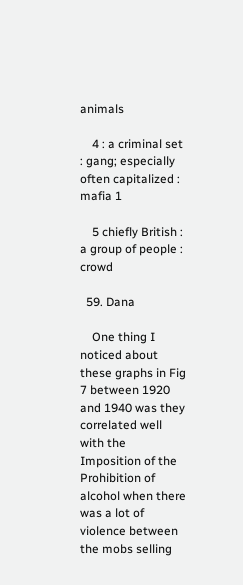animals

    4 : a criminal set : gang; especially often capitalized : mafia 1

    5 chiefly British : a group of people : crowd

  59. Dana

    One thing I noticed about these graphs in Fig 7 between 1920 and 1940 was they correlated well with the Imposition of the Prohibition of alcohol when there was a lot of violence between the mobs selling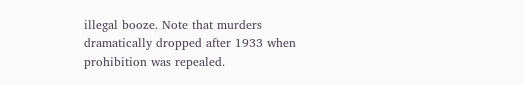illegal booze. Note that murders dramatically dropped after 1933 when prohibition was repealed.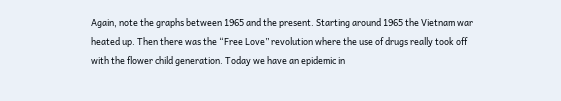Again, note the graphs between 1965 and the present. Starting around 1965 the Vietnam war heated up. Then there was the “Free Love” revolution where the use of drugs really took off with the flower child generation. Today we have an epidemic in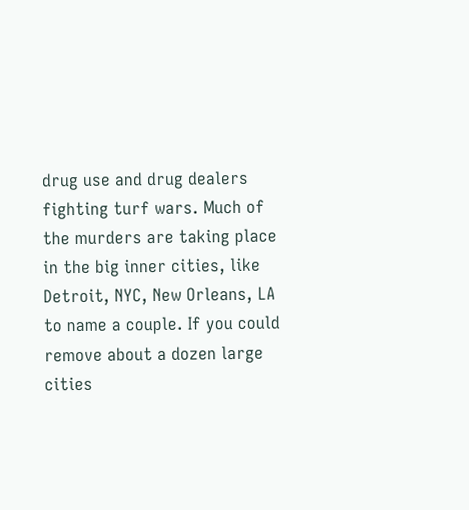drug use and drug dealers fighting turf wars. Much of the murders are taking place in the big inner cities, like Detroit, NYC, New Orleans, LA to name a couple. If you could remove about a dozen large cities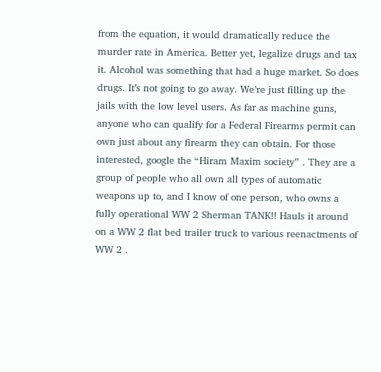from the equation, it would dramatically reduce the murder rate in America. Better yet, legalize drugs and tax it. Alcohol was something that had a huge market. So does drugs. It’s not going to go away. We’re just filling up the jails with the low level users. As far as machine guns, anyone who can qualify for a Federal Firearms permit can own just about any firearm they can obtain. For those interested, google the “Hiram Maxim society” . They are a group of people who all own all types of automatic weapons up to, and I know of one person, who owns a fully operational WW 2 Sherman TANK!! Hauls it around on a WW 2 flat bed trailer truck to various reenactments of WW 2 .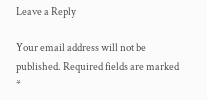Leave a Reply

Your email address will not be published. Required fields are marked *